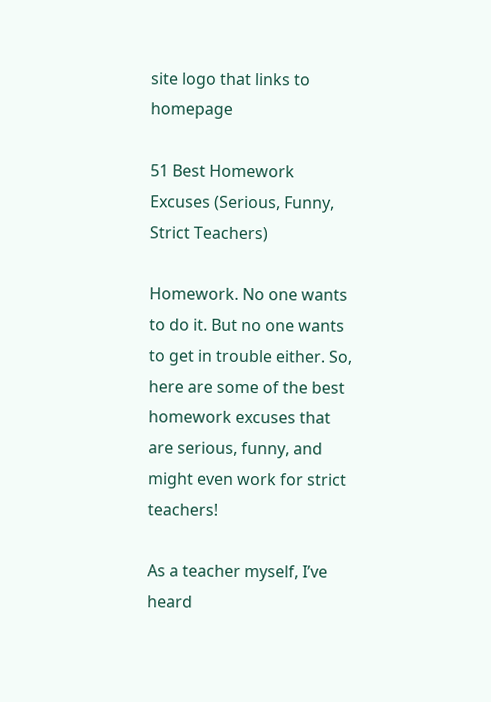site logo that links to homepage

51 Best Homework Excuses (Serious, Funny, Strict Teachers)

Homework. No one wants to do it. But no one wants to get in trouble either. So, here are some of the best homework excuses that are serious, funny, and might even work for strict teachers!

As a teacher myself, I’ve heard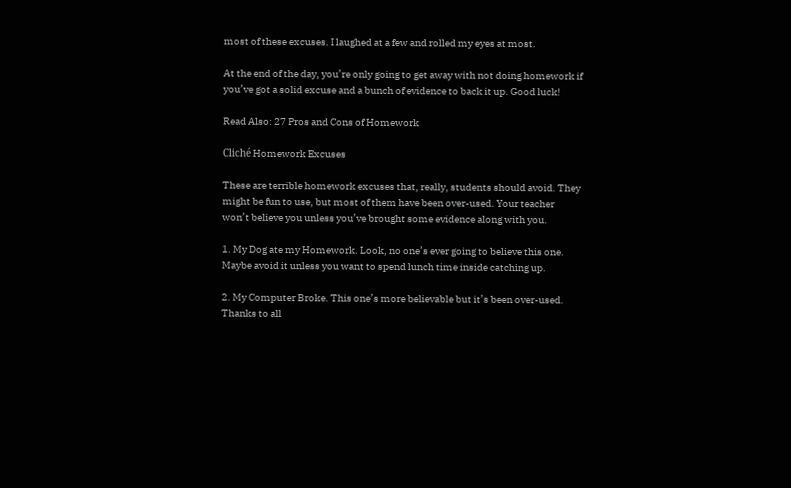most of these excuses. I laughed at a few and rolled my eyes at most.

At the end of the day, you’re only going to get away with not doing homework if you’ve got a solid excuse and a bunch of evidence to back it up. Good luck!

Read Also: 27 Pros and Cons of Homework

Cliché Homework Excuses

These are terrible homework excuses that, really, students should avoid. They might be fun to use, but most of them have been over-used. Your teacher won’t believe you unless you’ve brought some evidence along with you.

1. My Dog ate my Homework. Look, no one’s ever going to believe this one. Maybe avoid it unless you want to spend lunch time inside catching up.

2. My Computer Broke. This one’s more believable but it’s been over-used. Thanks to all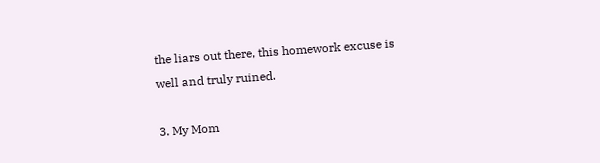the liars out there, this homework excuse is well and truly ruined.

3. My Mom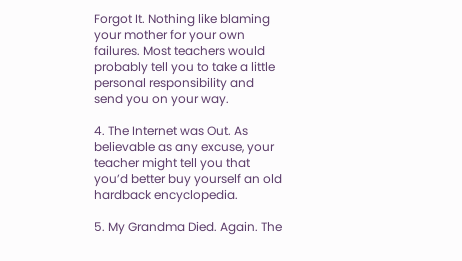Forgot It. Nothing like blaming your mother for your own failures. Most teachers would probably tell you to take a little personal responsibility and send you on your way.

4. The Internet was Out. As believable as any excuse, your teacher might tell you that you’d better buy yourself an old hardback encyclopedia.

5. My Grandma Died. Again. The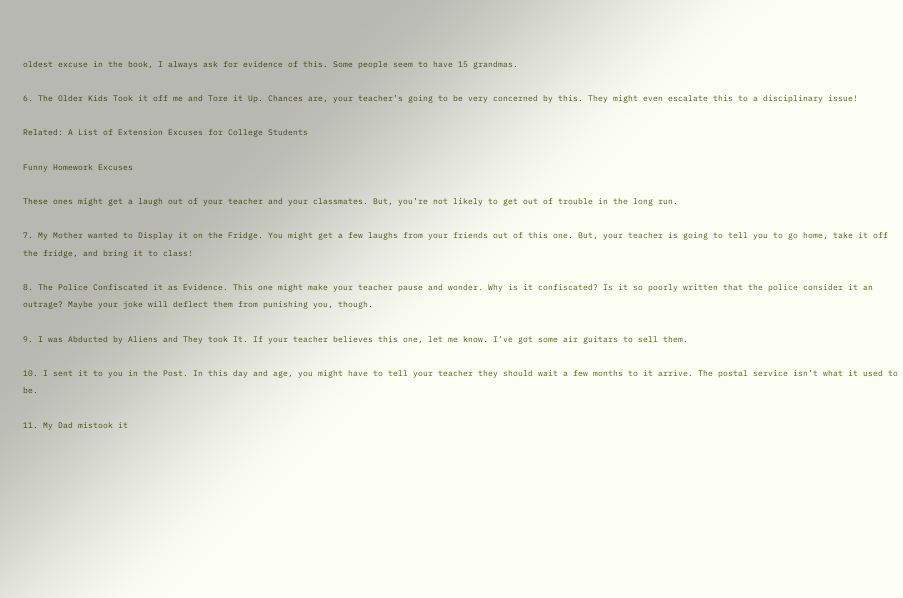oldest excuse in the book, I always ask for evidence of this. Some people seem to have 15 grandmas.

6. The Older Kids Took it off me and Tore it Up. Chances are, your teacher’s going to be very concerned by this. They might even escalate this to a disciplinary issue!

Related: A List of Extension Excuses for College Students

Funny Homework Excuses

These ones might get a laugh out of your teacher and your classmates. But, you’re not likely to get out of trouble in the long run.

7. My Mother wanted to Display it on the Fridge. You might get a few laughs from your friends out of this one. But, your teacher is going to tell you to go home, take it off the fridge, and bring it to class!

8. The Police Confiscated it as Evidence. This one might make your teacher pause and wonder. Why is it confiscated? Is it so poorly written that the police consider it an outrage? Maybe your joke will deflect them from punishing you, though.

9. I was Abducted by Aliens and They took It. If your teacher believes this one, let me know. I’ve got some air guitars to sell them.

10. I sent it to you in the Post. In this day and age, you might have to tell your teacher they should wait a few months to it arrive. The postal service isn’t what it used to be.

11. My Dad mistook it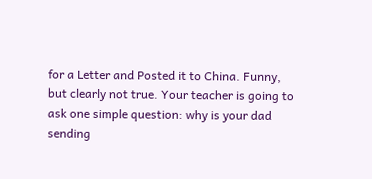for a Letter and Posted it to China. Funny, but clearly not true. Your teacher is going to ask one simple question: why is your dad sending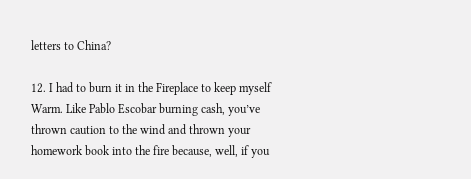letters to China?

12. I had to burn it in the Fireplace to keep myself Warm. Like Pablo Escobar burning cash, you’ve thrown caution to the wind and thrown your homework book into the fire because, well, if you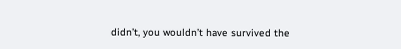didn’t, you wouldn’t have survived the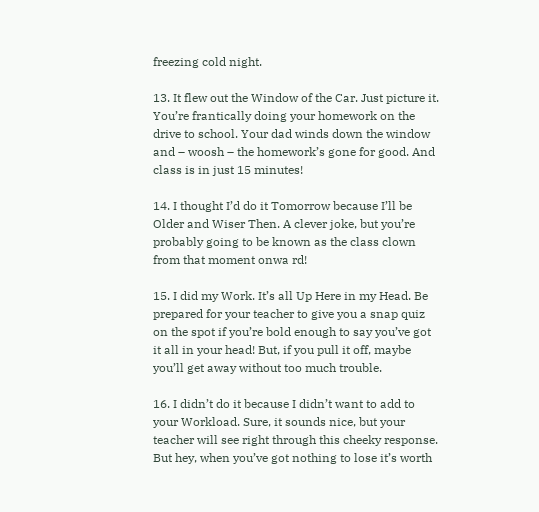freezing cold night.

13. It flew out the Window of the Car. Just picture it. You’re frantically doing your homework on the drive to school. Your dad winds down the window and – woosh – the homework’s gone for good. And class is in just 15 minutes!

14. I thought I’d do it Tomorrow because I’ll be Older and Wiser Then. A clever joke, but you’re probably going to be known as the class clown from that moment onwa rd!

15. I did my Work. It’s all Up Here in my Head. Be prepared for your teacher to give you a snap quiz on the spot if you’re bold enough to say you’ve got it all in your head! But, if you pull it off, maybe you’ll get away without too much trouble.

16. I didn’t do it because I didn’t want to add to your Workload. Sure, it sounds nice, but your teacher will see right through this cheeky response. But hey, when you’ve got nothing to lose it’s worth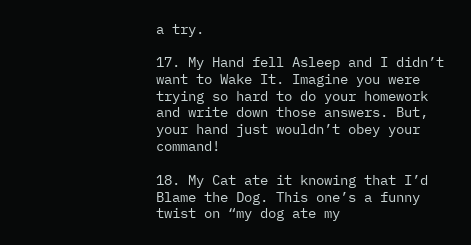a try.

17. My Hand fell Asleep and I didn’t want to Wake It. Imagine you were trying so hard to do your homework and write down those answers. But, your hand just wouldn’t obey your command!

18. My Cat ate it knowing that I’d Blame the Dog. This one’s a funny twist on “my dog ate my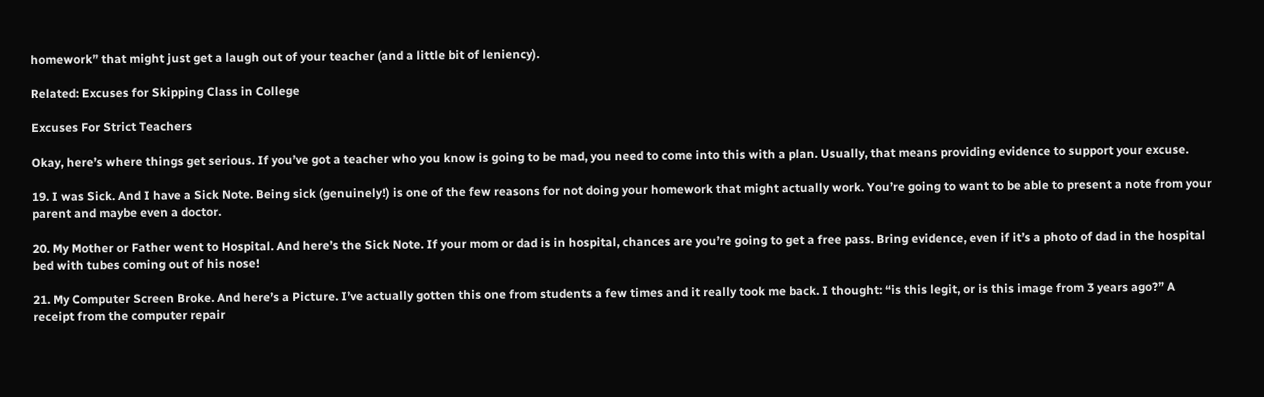homework” that might just get a laugh out of your teacher (and a little bit of leniency).

Related: Excuses for Skipping Class in College

Excuses For Strict Teachers

Okay, here’s where things get serious. If you’ve got a teacher who you know is going to be mad, you need to come into this with a plan. Usually, that means providing evidence to support your excuse.

19. I was Sick. And I have a Sick Note. Being sick (genuinely!) is one of the few reasons for not doing your homework that might actually work. You’re going to want to be able to present a note from your parent and maybe even a doctor.

20. My Mother or Father went to Hospital. And here’s the Sick Note. If your mom or dad is in hospital, chances are you’re going to get a free pass. Bring evidence, even if it’s a photo of dad in the hospital bed with tubes coming out of his nose!

21. My Computer Screen Broke. And here’s a Picture. I’ve actually gotten this one from students a few times and it really took me back. I thought: “is this legit, or is this image from 3 years ago?” A receipt from the computer repair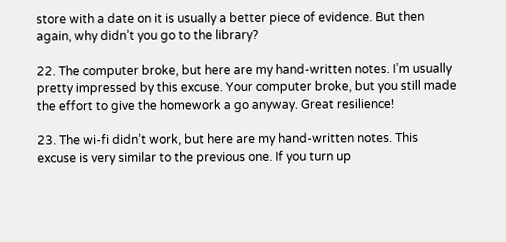store with a date on it is usually a better piece of evidence. But then again, why didn’t you go to the library?

22. The computer broke, but here are my hand-written notes. I’m usually pretty impressed by this excuse. Your computer broke, but you still made the effort to give the homework a go anyway. Great resilience!

23. The wi-fi didn’t work, but here are my hand-written notes. This excuse is very similar to the previous one. If you turn up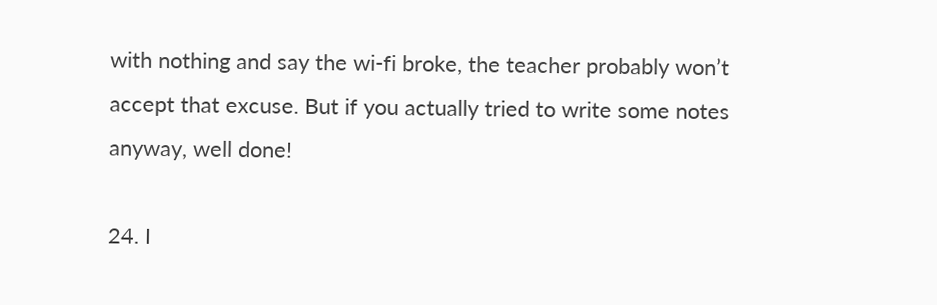with nothing and say the wi-fi broke, the teacher probably won’t accept that excuse. But if you actually tried to write some notes anyway, well done!

24. I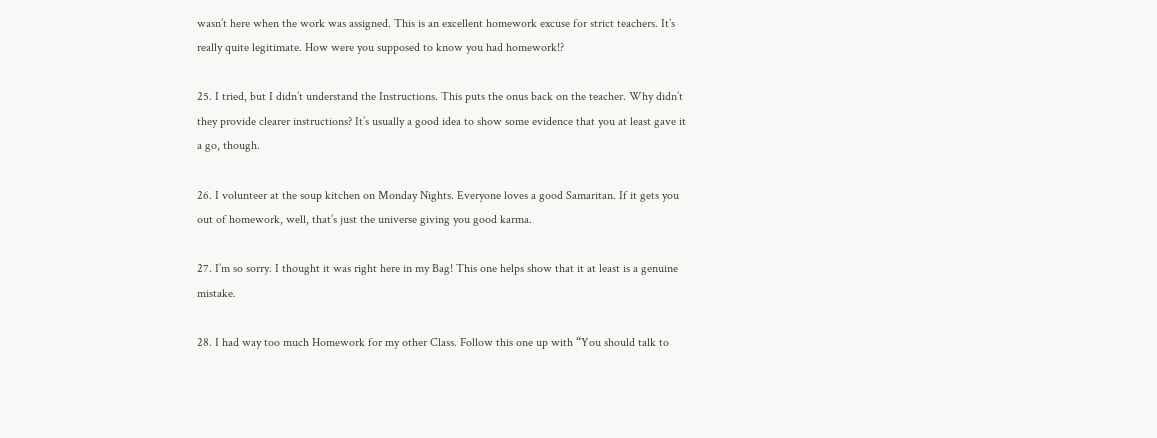wasn’t here when the work was assigned. This is an excellent homework excuse for strict teachers. It’s really quite legitimate. How were you supposed to know you had homework!?

25. I tried, but I didn’t understand the Instructions. This puts the onus back on the teacher. Why didn’t they provide clearer instructions? It’s usually a good idea to show some evidence that you at least gave it a go, though.

26. I volunteer at the soup kitchen on Monday Nights. Everyone loves a good Samaritan. If it gets you out of homework, well, that’s just the universe giving you good karma.

27. I’m so sorry. I thought it was right here in my Bag! This one helps show that it at least is a genuine mistake.

28. I had way too much Homework for my other Class. Follow this one up with “You should talk to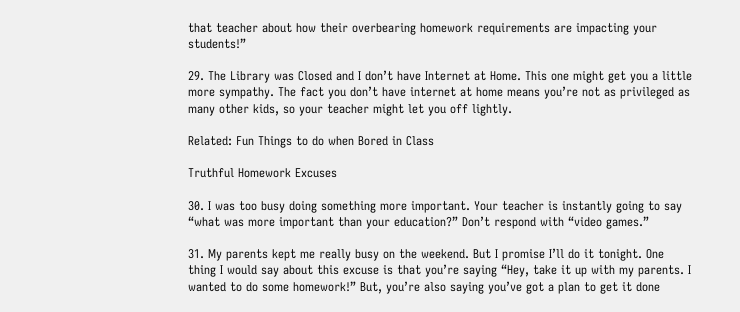that teacher about how their overbearing homework requirements are impacting your students!”

29. The Library was Closed and I don’t have Internet at Home. This one might get you a little more sympathy. The fact you don’t have internet at home means you’re not as privileged as many other kids, so your teacher might let you off lightly.

Related: Fun Things to do when Bored in Class

Truthful Homework Excuses

30. I was too busy doing something more important. Your teacher is instantly going to say “what was more important than your education?” Don’t respond with “video games.”

31. My parents kept me really busy on the weekend. But I promise I’ll do it tonight. One thing I would say about this excuse is that you’re saying “Hey, take it up with my parents. I wanted to do some homework!” But, you’re also saying you’ve got a plan to get it done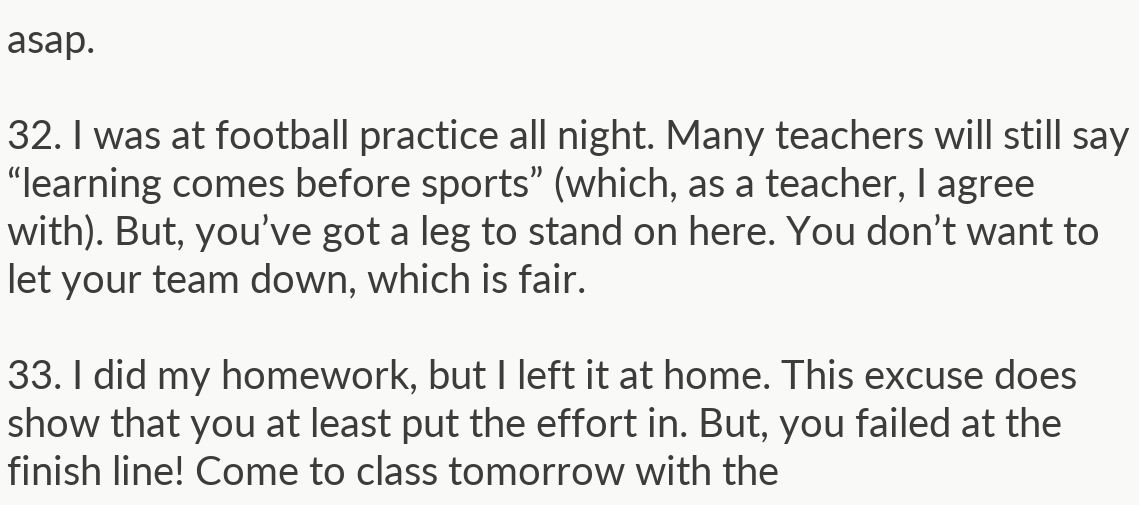asap.

32. I was at football practice all night. Many teachers will still say “learning comes before sports” (which, as a teacher, I agree with). But, you’ve got a leg to stand on here. You don’t want to let your team down, which is fair.

33. I did my homework, but I left it at home. This excuse does show that you at least put the effort in. But, you failed at the finish line! Come to class tomorrow with the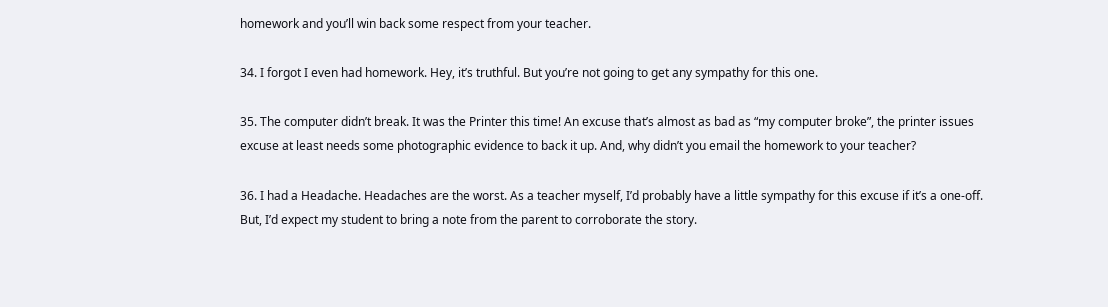homework and you’ll win back some respect from your teacher.

34. I forgot I even had homework. Hey, it’s truthful. But you’re not going to get any sympathy for this one.

35. The computer didn’t break. It was the Printer this time! An excuse that’s almost as bad as “my computer broke”, the printer issues excuse at least needs some photographic evidence to back it up. And, why didn’t you email the homework to your teacher?

36. I had a Headache. Headaches are the worst. As a teacher myself, I’d probably have a little sympathy for this excuse if it’s a one-off. But, I’d expect my student to bring a note from the parent to corroborate the story.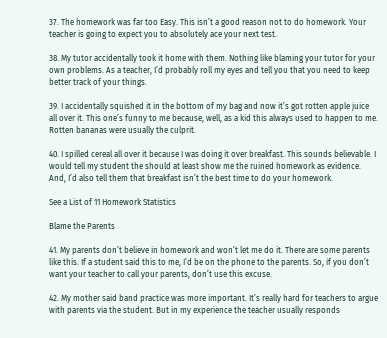37. The homework was far too Easy. This isn’t a good reason not to do homework. Your teacher is going to expect you to absolutely ace your next test.

38. My tutor accidentally took it home with them. Nothing like blaming your tutor for your own problems. As a teacher, I’d probably roll my eyes and tell you that you need to keep better track of your things.

39. I accidentally squished it in the bottom of my bag and now it’s got rotten apple juice all over it. This one’s funny to me because, well, as a kid this always used to happen to me. Rotten bananas were usually the culprit.

40. I spilled cereal all over it because I was doing it over breakfast. This sounds believable. I would tell my student the should at least show me the ruined homework as evidence. And, I’d also tell them that breakfast isn’t the best time to do your homework.

See a List of 11 Homework Statistics

Blame the Parents

41. My parents don’t believe in homework and won’t let me do it. There are some parents like this. If a student said this to me, I’d be on the phone to the parents. So, if you don’t want your teacher to call your parents, don’t use this excuse.

42. My mother said band practice was more important. It’s really hard for teachers to argue with parents via the student. But in my experience the teacher usually responds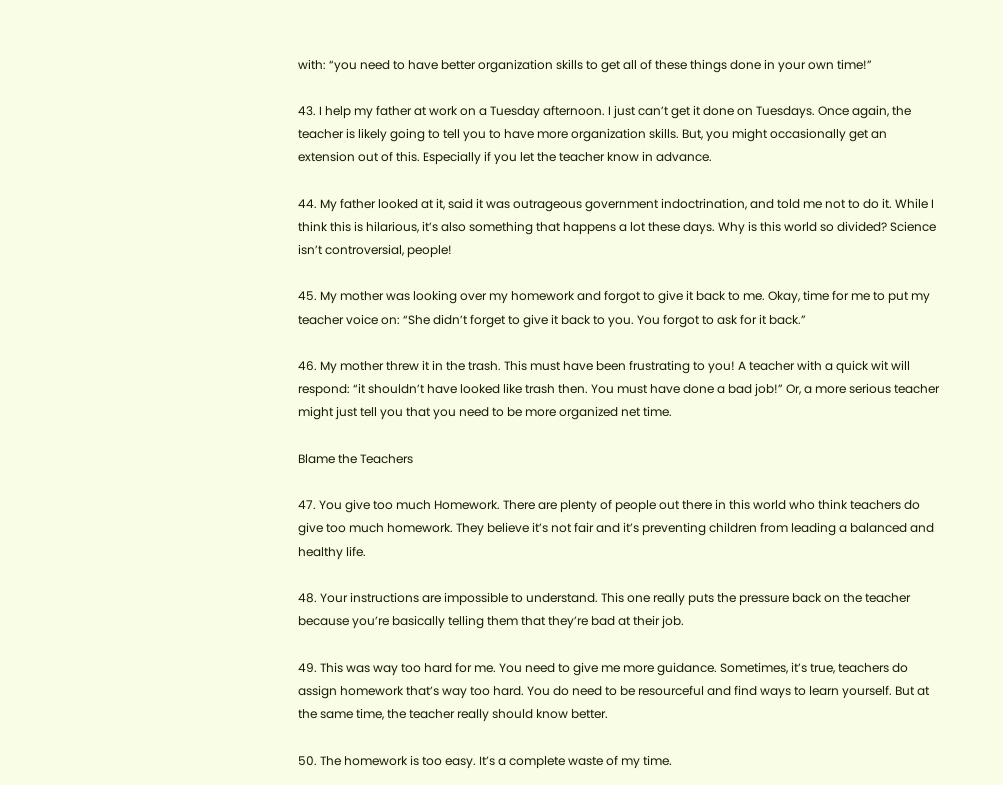with: “you need to have better organization skills to get all of these things done in your own time!”

43. I help my father at work on a Tuesday afternoon. I just can’t get it done on Tuesdays. Once again, the teacher is likely going to tell you to have more organization skills. But, you might occasionally get an extension out of this. Especially if you let the teacher know in advance.

44. My father looked at it, said it was outrageous government indoctrination, and told me not to do it. While I think this is hilarious, it’s also something that happens a lot these days. Why is this world so divided? Science isn’t controversial, people!

45. My mother was looking over my homework and forgot to give it back to me. Okay, time for me to put my teacher voice on: “She didn’t forget to give it back to you. You forgot to ask for it back.”

46. My mother threw it in the trash. This must have been frustrating to you! A teacher with a quick wit will respond: “it shouldn’t have looked like trash then. You must have done a bad job!” Or, a more serious teacher might just tell you that you need to be more organized net time.

Blame the Teachers

47. You give too much Homework. There are plenty of people out there in this world who think teachers do give too much homework. They believe it’s not fair and it’s preventing children from leading a balanced and healthy life.

48. Your instructions are impossible to understand. This one really puts the pressure back on the teacher because you’re basically telling them that they’re bad at their job.

49. This was way too hard for me. You need to give me more guidance. Sometimes, it’s true, teachers do assign homework that’s way too hard. You do need to be resourceful and find ways to learn yourself. But at the same time, the teacher really should know better.

50. The homework is too easy. It’s a complete waste of my time.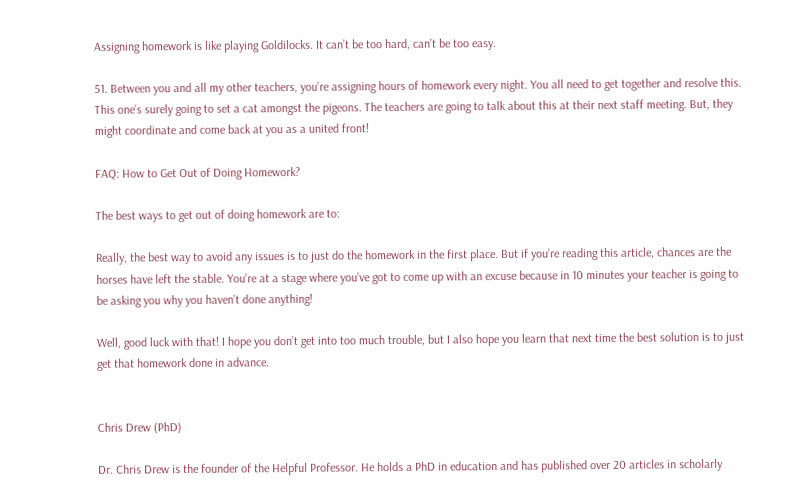Assigning homework is like playing Goldilocks. It can’t be too hard, can’t be too easy.

51. Between you and all my other teachers, you’re assigning hours of homework every night. You all need to get together and resolve this. This one’s surely going to set a cat amongst the pigeons. The teachers are going to talk about this at their next staff meeting. But, they might coordinate and come back at you as a united front!

FAQ: How to Get Out of Doing Homework?

The best ways to get out of doing homework are to:

Really, the best way to avoid any issues is to just do the homework in the first place. But if you’re reading this article, chances are the horses have left the stable. You’re at a stage where you’ve got to come up with an excuse because in 10 minutes your teacher is going to be asking you why you haven’t done anything!

Well, good luck with that! I hope you don’t get into too much trouble, but I also hope you learn that next time the best solution is to just get that homework done in advance.


Chris Drew (PhD)

Dr. Chris Drew is the founder of the Helpful Professor. He holds a PhD in education and has published over 20 articles in scholarly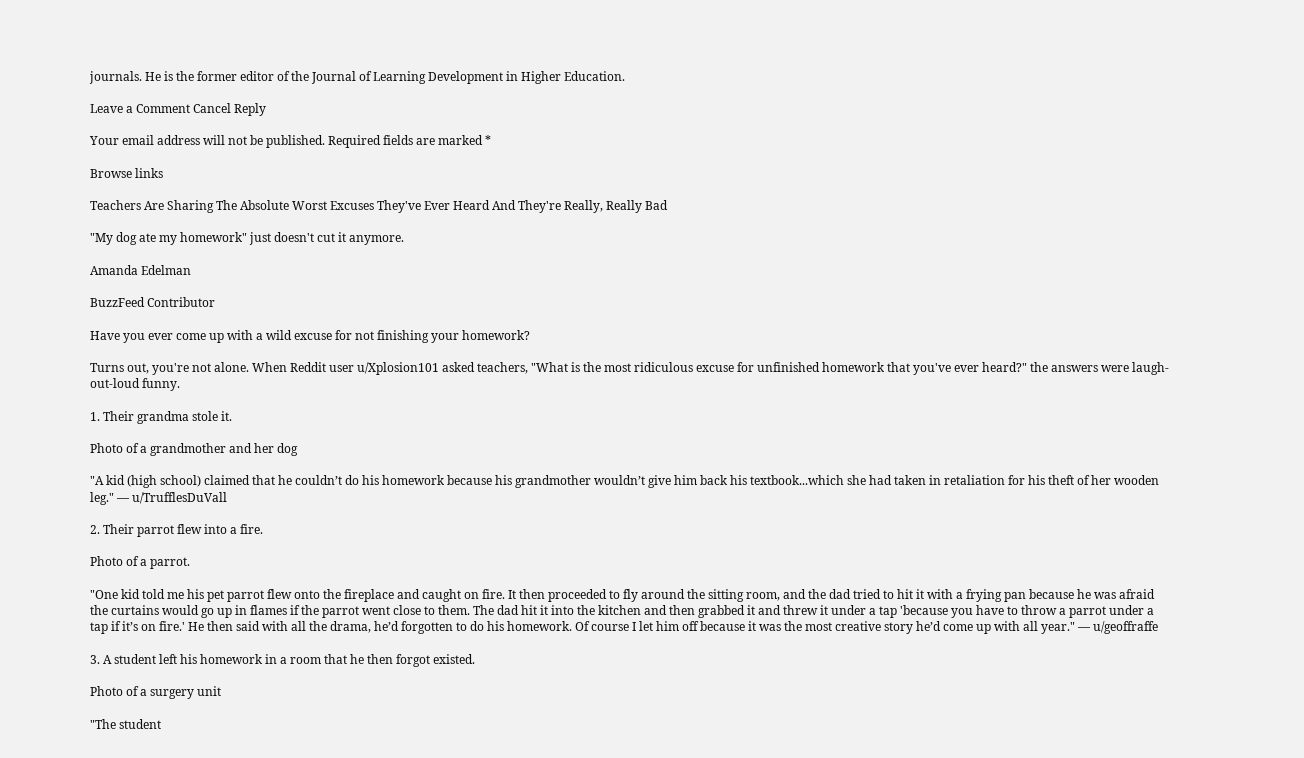journals. He is the former editor of the Journal of Learning Development in Higher Education.

Leave a Comment Cancel Reply

Your email address will not be published. Required fields are marked *

Browse links

Teachers Are Sharing The Absolute Worst Excuses They've Ever Heard And They're Really, Really Bad

"My dog ate my homework" just doesn't cut it anymore.

Amanda Edelman

BuzzFeed Contributor

Have you ever come up with a wild excuse for not finishing your homework?

Turns out, you're not alone. When Reddit user u/Xplosion101 asked teachers, "What is the most ridiculous excuse for unfinished homework that you've ever heard?" the answers were laugh-out-loud funny.

1. Their grandma stole it.

Photo of a grandmother and her dog

"A kid (high school) claimed that he couldn’t do his homework because his grandmother wouldn’t give him back his textbook...which she had taken in retaliation for his theft of her wooden leg." — u/TrufflesDuVall

2. Their parrot flew into a fire.

Photo of a parrot.

"One kid told me his pet parrot flew onto the fireplace and caught on fire. It then proceeded to fly around the sitting room, and the dad tried to hit it with a frying pan because he was afraid the curtains would go up in flames if the parrot went close to them. The dad hit it into the kitchen and then grabbed it and threw it under a tap 'because you have to throw a parrot under a tap if it’s on fire.' He then said with all the drama, he’d forgotten to do his homework. Of course I let him off because it was the most creative story he’d come up with all year." — u/geoffraffe

3. A student left his homework in a room that he then forgot existed.

Photo of a surgery unit

"The student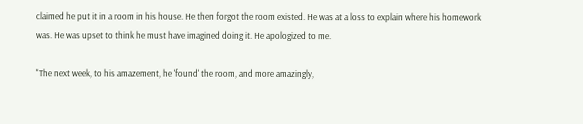claimed he put it in a room in his house. He then forgot the room existed. He was at a loss to explain where his homework was. He was upset to think he must have imagined doing it. He apologized to me.

"The next week, to his amazement, he 'found' the room, and more amazingly,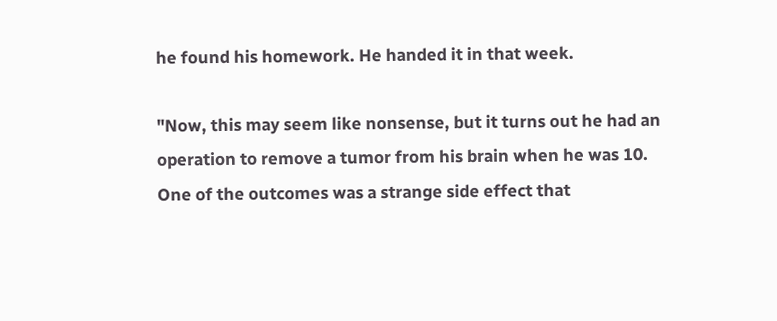he found his homework. He handed it in that week.

"Now, this may seem like nonsense, but it turns out he had an operation to remove a tumor from his brain when he was 10. One of the outcomes was a strange side effect that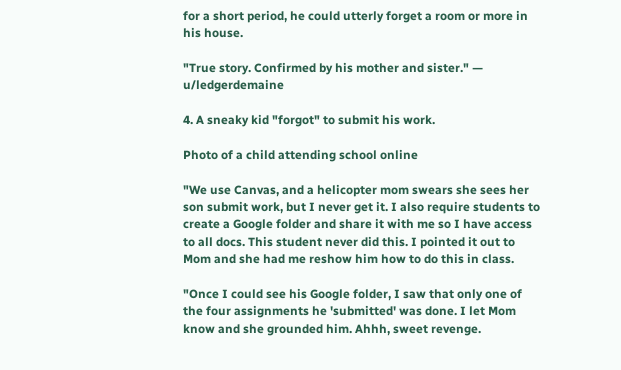for a short period, he could utterly forget a room or more in his house.

"True story. Confirmed by his mother and sister." — u/ledgerdemaine

4. A sneaky kid "forgot" to submit his work.

Photo of a child attending school online

"We use Canvas, and a helicopter mom swears she sees her son submit work, but I never get it. I also require students to create a Google folder and share it with me so I have access to all docs. This student never did this. I pointed it out to Mom and she had me reshow him how to do this in class.

"Once I could see his Google folder, I saw that only one of the four assignments he 'submitted' was done. I let Mom know and she grounded him. Ahhh, sweet revenge.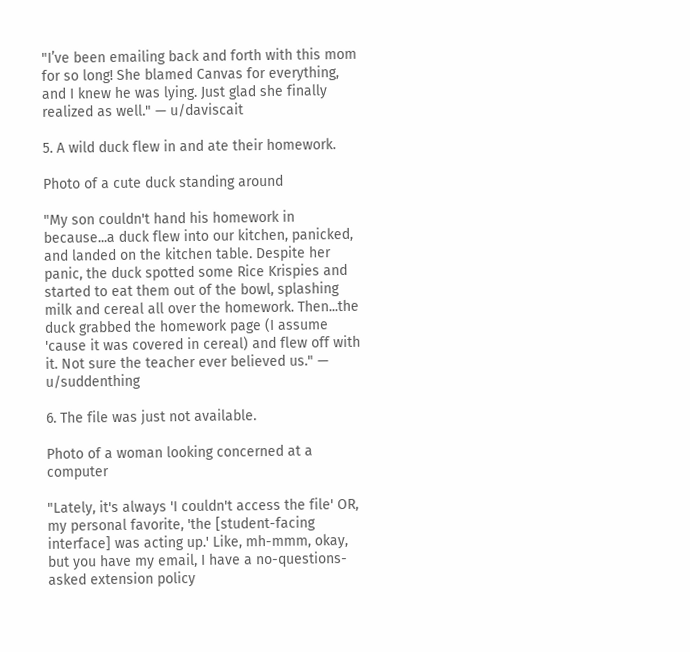"I’ve been emailing back and forth with this mom for so long! She blamed Canvas for everything, and I knew he was lying. Just glad she finally realized as well." — u/daviscait

5. A wild duck flew in and ate their homework.

Photo of a cute duck standing around

"My son couldn't hand his homework in because...a duck flew into our kitchen, panicked, and landed on the kitchen table. Despite her panic, the duck spotted some Rice Krispies and started to eat them out of the bowl, splashing milk and cereal all over the homework. Then...the duck grabbed the homework page (I assume 'cause it was covered in cereal) and flew off with it. Not sure the teacher ever believed us." — u/suddenthing

6. The file was just not available.

Photo of a woman looking concerned at a computer

"Lately, it's always 'I couldn't access the file' OR, my personal favorite, 'the [student-facing interface] was acting up.' Like, mh-mmm, okay, but you have my email, I have a no-questions-asked extension policy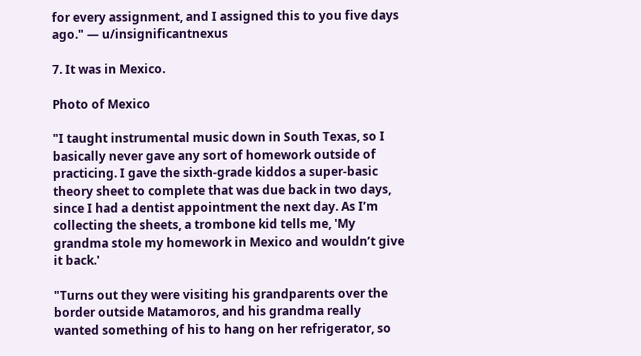for every assignment, and I assigned this to you five days ago." — u/insignificantnexus

7. It was in Mexico.

Photo of Mexico

"I taught instrumental music down in South Texas, so I basically never gave any sort of homework outside of practicing. I gave the sixth-grade kiddos a super-basic theory sheet to complete that was due back in two days, since I had a dentist appointment the next day. As I’m collecting the sheets, a trombone kid tells me, 'My grandma stole my homework in Mexico and wouldn’t give it back.'

"Turns out they were visiting his grandparents over the border outside Matamoros, and his grandma really wanted something of his to hang on her refrigerator, so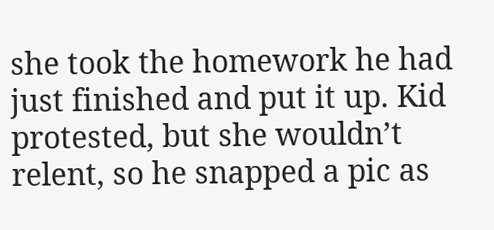she took the homework he had just finished and put it up. Kid protested, but she wouldn’t relent, so he snapped a pic as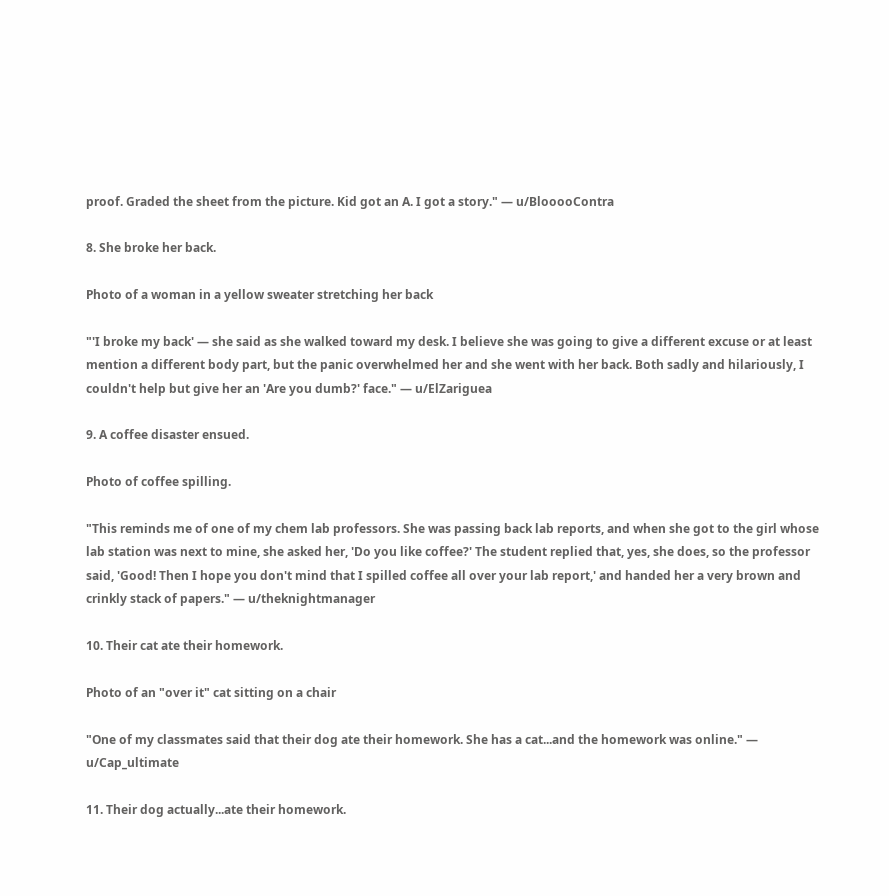proof. Graded the sheet from the picture. Kid got an A. I got a story." — u/BlooooContra

8. She broke her back.

Photo of a woman in a yellow sweater stretching her back

"'I broke my back' — she said as she walked toward my desk. I believe she was going to give a different excuse or at least mention a different body part, but the panic overwhelmed her and she went with her back. Both sadly and hilariously, I couldn't help but give her an 'Are you dumb?' face." — u/ElZariguea

9. A coffee disaster ensued.

Photo of coffee spilling.

"This reminds me of one of my chem lab professors. She was passing back lab reports, and when she got to the girl whose lab station was next to mine, she asked her, 'Do you like coffee?' The student replied that, yes, she does, so the professor said, 'Good! Then I hope you don't mind that I spilled coffee all over your lab report,' and handed her a very brown and crinkly stack of papers." — u/theknightmanager

10. Their cat ate their homework.

Photo of an "over it" cat sitting on a chair

"One of my classmates said that their dog ate their homework. She has a cat...and the homework was online." — u/Cap_ultimate

11. Their dog actually...ate their homework.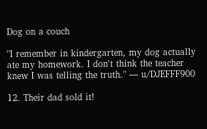Dog on a couch

"I remember in kindergarten, my dog actually ate my homework. I don't think the teacher knew I was telling the truth." — u/DJEFFF900

12. Their dad sold it!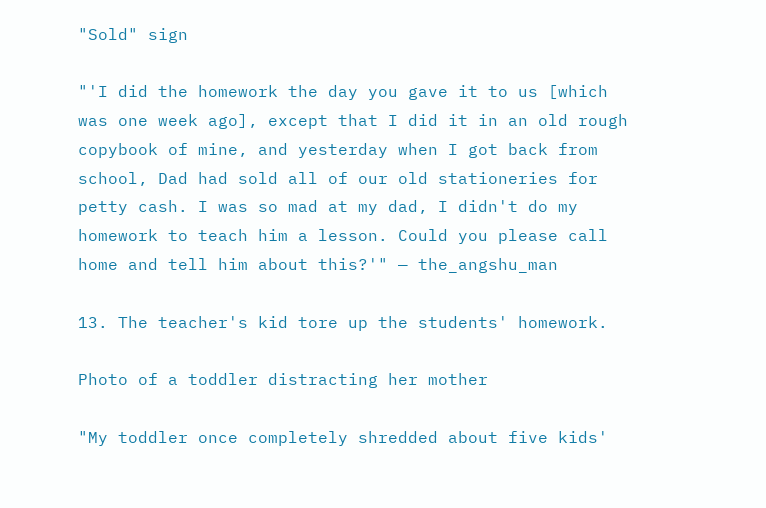"Sold" sign

"'I did the homework the day you gave it to us [which was one week ago], except that I did it in an old rough copybook of mine, and yesterday when I got back from school, Dad had sold all of our old stationeries for petty cash. I was so mad at my dad, I didn't do my homework to teach him a lesson. Could you please call home and tell him about this?'" — the_angshu_man

13. The teacher's kid tore up the students' homework.

Photo of a toddler distracting her mother

"My toddler once completely shredded about five kids'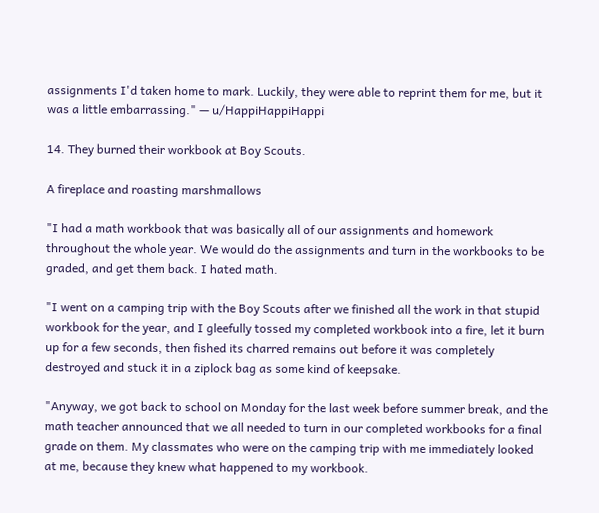assignments I'd taken home to mark. Luckily, they were able to reprint them for me, but it was a little embarrassing." — u/HappiHappiHappi

14. They burned their workbook at Boy Scouts.

A fireplace and roasting marshmallows

"I had a math workbook that was basically all of our assignments and homework throughout the whole year. We would do the assignments and turn in the workbooks to be graded, and get them back. I hated math.

"I went on a camping trip with the Boy Scouts after we finished all the work in that stupid workbook for the year, and I gleefully tossed my completed workbook into a fire, let it burn up for a few seconds, then fished its charred remains out before it was completely destroyed and stuck it in a ziplock bag as some kind of keepsake.

"Anyway, we got back to school on Monday for the last week before summer break, and the math teacher announced that we all needed to turn in our completed workbooks for a final grade on them. My classmates who were on the camping trip with me immediately looked at me, because they knew what happened to my workbook.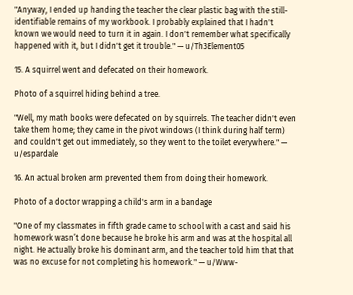"Anyway, I ended up handing the teacher the clear plastic bag with the still-identifiable remains of my workbook. I probably explained that I hadn't known we would need to turn it in again. I don't remember what specifically happened with it, but I didn't get it trouble." — u/Th3Element05

15. A squirrel went and defecated on their homework.

Photo of a squirrel hiding behind a tree.

"Well, my math books were defecated on by squirrels. The teacher didn't even take them home; they came in the pivot windows (I think during half term) and couldn't get out immediately, so they went to the toilet everywhere." — u/espardale

16. An actual broken arm prevented them from doing their homework.

Photo of a doctor wrapping a child's arm in a bandage

"One of my classmates in fifth grade came to school with a cast and said his homework wasn’t done because he broke his arm and was at the hospital all night. He actually broke his dominant arm, and the teacher told him that that was no excuse for not completing his homework." — u/Www-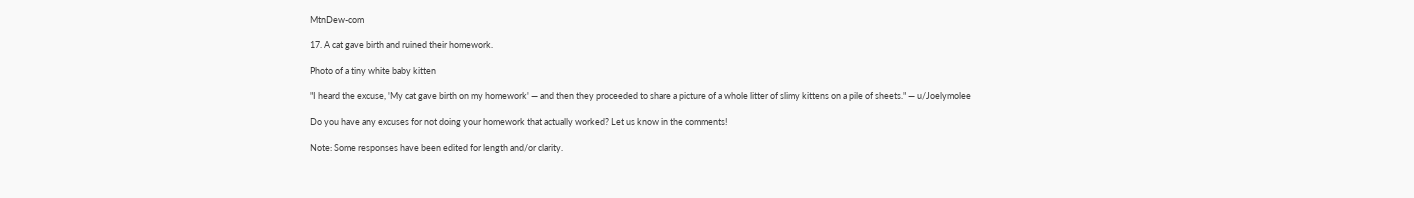MtnDew-com

17. A cat gave birth and ruined their homework.

Photo of a tiny white baby kitten

"I heard the excuse, 'My cat gave birth on my homework' — and then they proceeded to share a picture of a whole litter of slimy kittens on a pile of sheets." — u/Joelymolee

Do you have any excuses for not doing your homework that actually worked? Let us know in the comments!

Note: Some responses have been edited for length and/or clarity.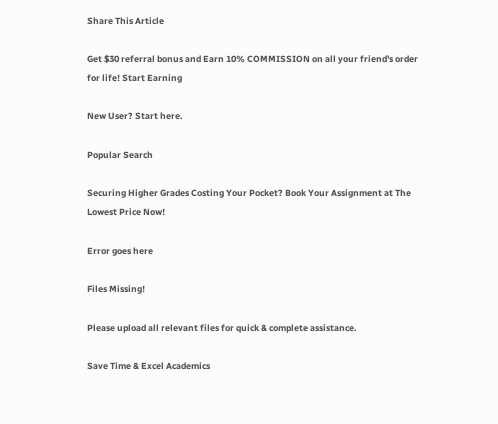Share This Article

Get $30 referral bonus and Earn 10% COMMISSION on all your friend's order for life! Start Earning

New User? Start here.

Popular Search

Securing Higher Grades Costing Your Pocket? Book Your Assignment at The Lowest Price Now!

Error goes here

Files Missing!

Please upload all relevant files for quick & complete assistance.

Save Time & Excel Academics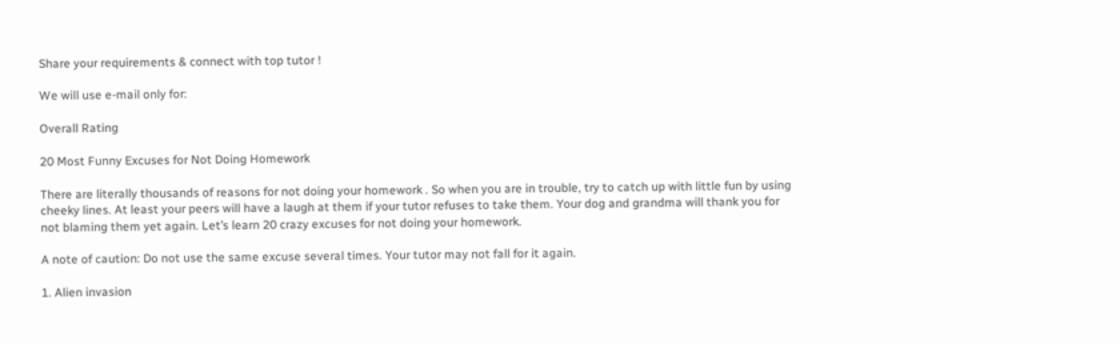Share your requirements & connect with top tutor !

We will use e-mail only for:

Overall Rating

20 Most Funny Excuses for Not Doing Homework

There are literally thousands of reasons for not doing your homework . So when you are in trouble, try to catch up with little fun by using cheeky lines. At least your peers will have a laugh at them if your tutor refuses to take them. Your dog and grandma will thank you for not blaming them yet again. Let’s learn 20 crazy excuses for not doing your homework.

A note of caution: Do not use the same excuse several times. Your tutor may not fall for it again.

1. Alien invasion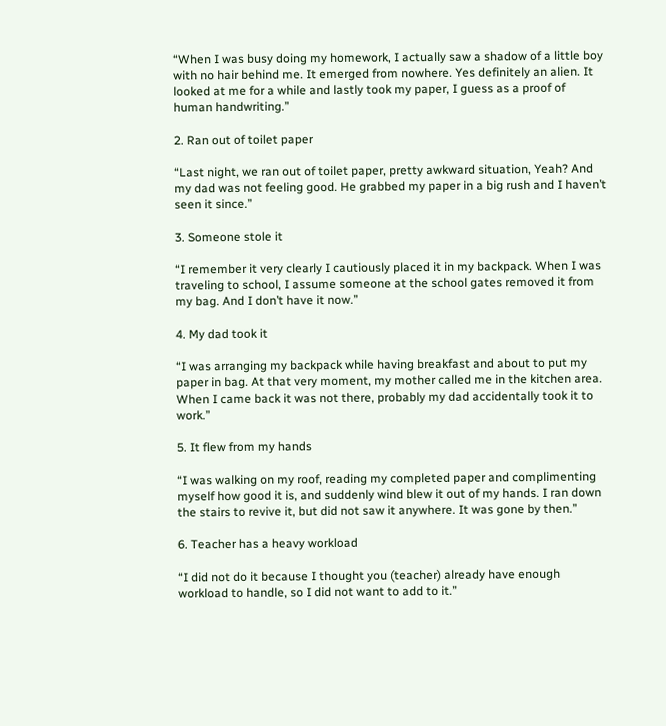“When I was busy doing my homework, I actually saw a shadow of a little boy with no hair behind me. It emerged from nowhere. Yes definitely an alien. It looked at me for a while and lastly took my paper, I guess as a proof of human handwriting.”

2. Ran out of toilet paper

“Last night, we ran out of toilet paper, pretty awkward situation, Yeah? And my dad was not feeling good. He grabbed my paper in a big rush and I haven’t seen it since.”

3. Someone stole it

“I remember it very clearly I cautiously placed it in my backpack. When I was traveling to school, I assume someone at the school gates removed it from my bag. And I don’t have it now.”

4. My dad took it

“I was arranging my backpack while having breakfast and about to put my paper in bag. At that very moment, my mother called me in the kitchen area. When I came back it was not there, probably my dad accidentally took it to work.”

5. It flew from my hands

“I was walking on my roof, reading my completed paper and complimenting myself how good it is, and suddenly wind blew it out of my hands. I ran down the stairs to revive it, but did not saw it anywhere. It was gone by then.”

6. Teacher has a heavy workload

“I did not do it because I thought you (teacher) already have enough workload to handle, so I did not want to add to it.”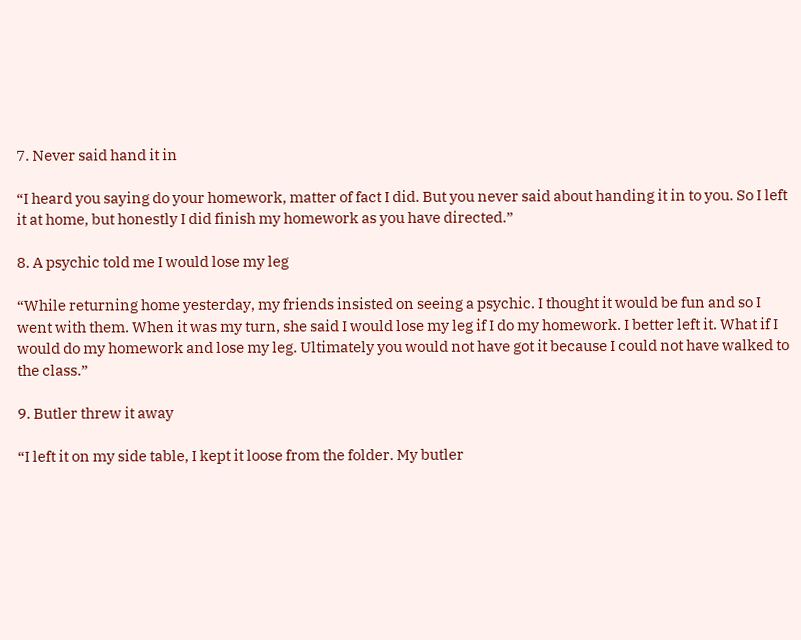7. Never said hand it in

“I heard you saying do your homework, matter of fact I did. But you never said about handing it in to you. So I left it at home, but honestly I did finish my homework as you have directed.”

8. A psychic told me I would lose my leg

“While returning home yesterday, my friends insisted on seeing a psychic. I thought it would be fun and so I went with them. When it was my turn, she said I would lose my leg if I do my homework. I better left it. What if I would do my homework and lose my leg. Ultimately you would not have got it because I could not have walked to the class.”

9. Butler threw it away

“I left it on my side table, I kept it loose from the folder. My butler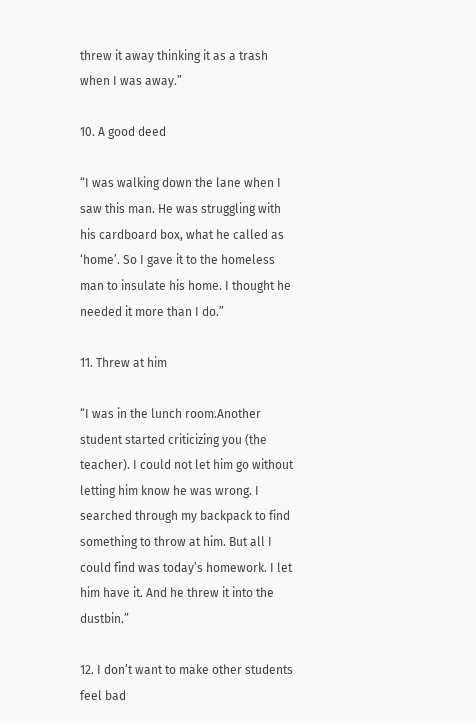threw it away thinking it as a trash when I was away.”

10. A good deed

“I was walking down the lane when I saw this man. He was struggling with his cardboard box, what he called as ‘home’. So I gave it to the homeless man to insulate his home. I thought he needed it more than I do.”

11. Threw at him

“I was in the lunch room.Another student started criticizing you (the teacher). I could not let him go without letting him know he was wrong. I searched through my backpack to find something to throw at him. But all I could find was today’s homework. I let him have it. And he threw it into the dustbin.”

12. I don’t want to make other students feel bad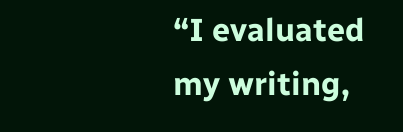“I evaluated my writing,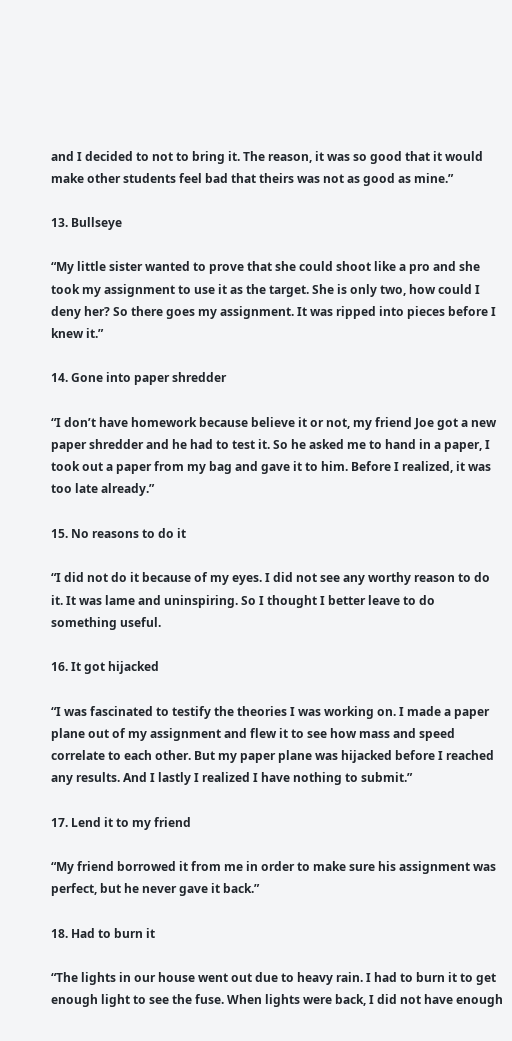and I decided to not to bring it. The reason, it was so good that it would make other students feel bad that theirs was not as good as mine.”

13. Bullseye

“My little sister wanted to prove that she could shoot like a pro and she took my assignment to use it as the target. She is only two, how could I deny her? So there goes my assignment. It was ripped into pieces before I knew it.”

14. Gone into paper shredder

“I don’t have homework because believe it or not, my friend Joe got a new paper shredder and he had to test it. So he asked me to hand in a paper, I took out a paper from my bag and gave it to him. Before I realized, it was too late already.”

15. No reasons to do it

“I did not do it because of my eyes. I did not see any worthy reason to do it. It was lame and uninspiring. So I thought I better leave to do something useful.

16. It got hijacked

“I was fascinated to testify the theories I was working on. I made a paper plane out of my assignment and flew it to see how mass and speed correlate to each other. But my paper plane was hijacked before I reached any results. And I lastly I realized I have nothing to submit.”

17. Lend it to my friend

“My friend borrowed it from me in order to make sure his assignment was perfect, but he never gave it back.”

18. Had to burn it

“The lights in our house went out due to heavy rain. I had to burn it to get enough light to see the fuse. When lights were back, I did not have enough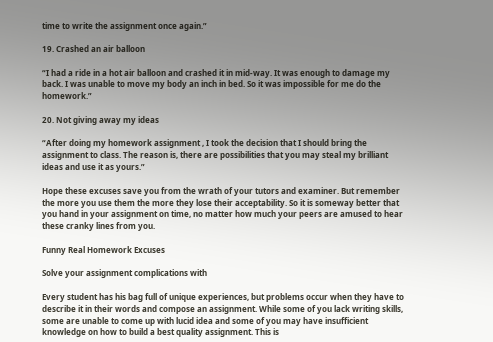time to write the assignment once again.”

19. Crashed an air balloon

“I had a ride in a hot air balloon and crashed it in mid-way. It was enough to damage my back. I was unable to move my body an inch in bed. So it was impossible for me do the homework.”

20. Not giving away my ideas

“After doing my homework assignment , I took the decision that I should bring the assignment to class. The reason is, there are possibilities that you may steal my brilliant ideas and use it as yours.”

Hope these excuses save you from the wrath of your tutors and examiner. But remember the more you use them the more they lose their acceptability. So it is someway better that you hand in your assignment on time, no matter how much your peers are amused to hear these cranky lines from you.

Funny Real Homework Excuses

Solve your assignment complications with

Every student has his bag full of unique experiences, but problems occur when they have to describe it in their words and compose an assignment. While some of you lack writing skills, some are unable to come up with lucid idea and some of you may have insufficient knowledge on how to build a best quality assignment. This is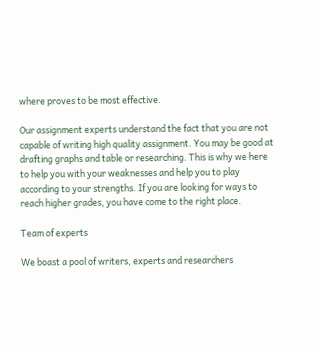where proves to be most effective.

Our assignment experts understand the fact that you are not capable of writing high quality assignment. You may be good at drafting graphs and table or researching. This is why we here to help you with your weaknesses and help you to play according to your strengths. If you are looking for ways to reach higher grades, you have come to the right place.

Team of experts

We boast a pool of writers, experts and researchers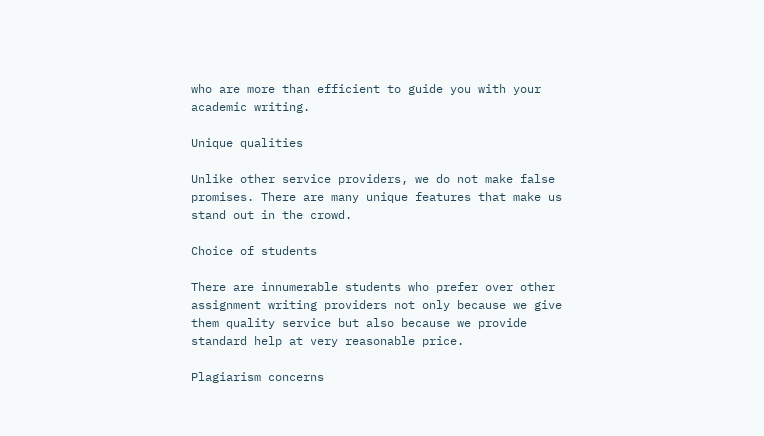who are more than efficient to guide you with your academic writing.

Unique qualities

Unlike other service providers, we do not make false promises. There are many unique features that make us stand out in the crowd.

Choice of students

There are innumerable students who prefer over other assignment writing providers not only because we give them quality service but also because we provide standard help at very reasonable price.

Plagiarism concerns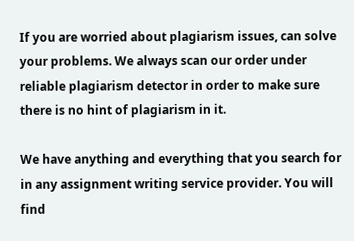If you are worried about plagiarism issues, can solve your problems. We always scan our order under reliable plagiarism detector in order to make sure there is no hint of plagiarism in it.

We have anything and everything that you search for in any assignment writing service provider. You will find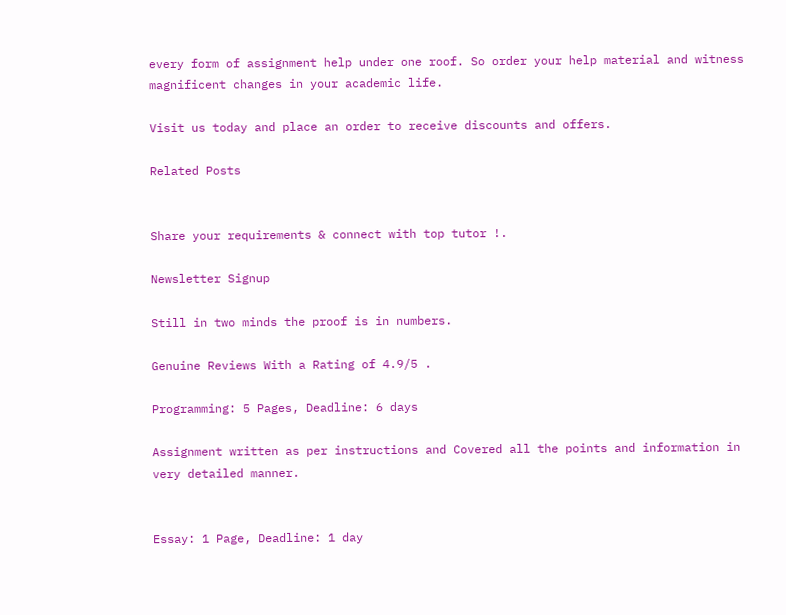every form of assignment help under one roof. So order your help material and witness magnificent changes in your academic life.

Visit us today and place an order to receive discounts and offers.

Related Posts


Share your requirements & connect with top tutor !.

Newsletter Signup

Still in two minds the proof is in numbers.

Genuine Reviews With a Rating of 4.9/5 .

Programming: 5 Pages, Deadline: 6 days

Assignment written as per instructions and Covered all the points and information in very detailed manner.


Essay: 1 Page, Deadline: 1 day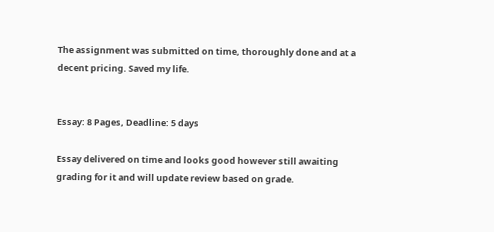The assignment was submitted on time, thoroughly done and at a decent pricing. Saved my life.


Essay: 8 Pages, Deadline: 5 days

Essay delivered on time and looks good however still awaiting grading for it and will update review based on grade.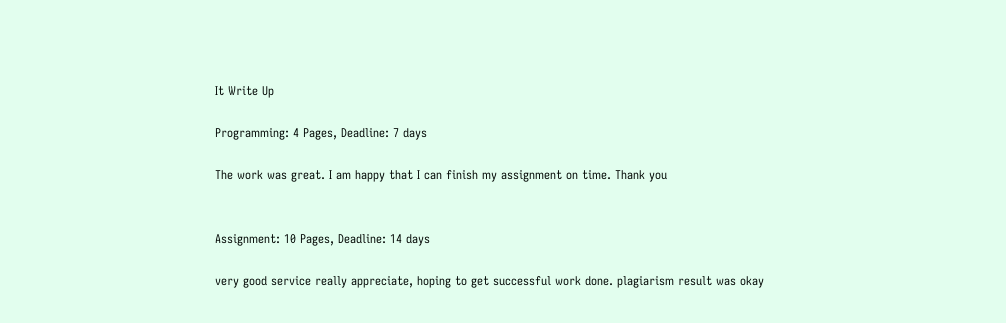It Write Up

Programming: 4 Pages, Deadline: 7 days

The work was great. I am happy that I can finish my assignment on time. Thank you


Assignment: 10 Pages, Deadline: 14 days

very good service really appreciate, hoping to get successful work done. plagiarism result was okay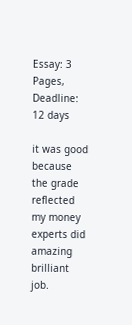Essay: 3 Pages, Deadline: 12 days

it was good because the grade reflected my money experts did amazing brilliant job.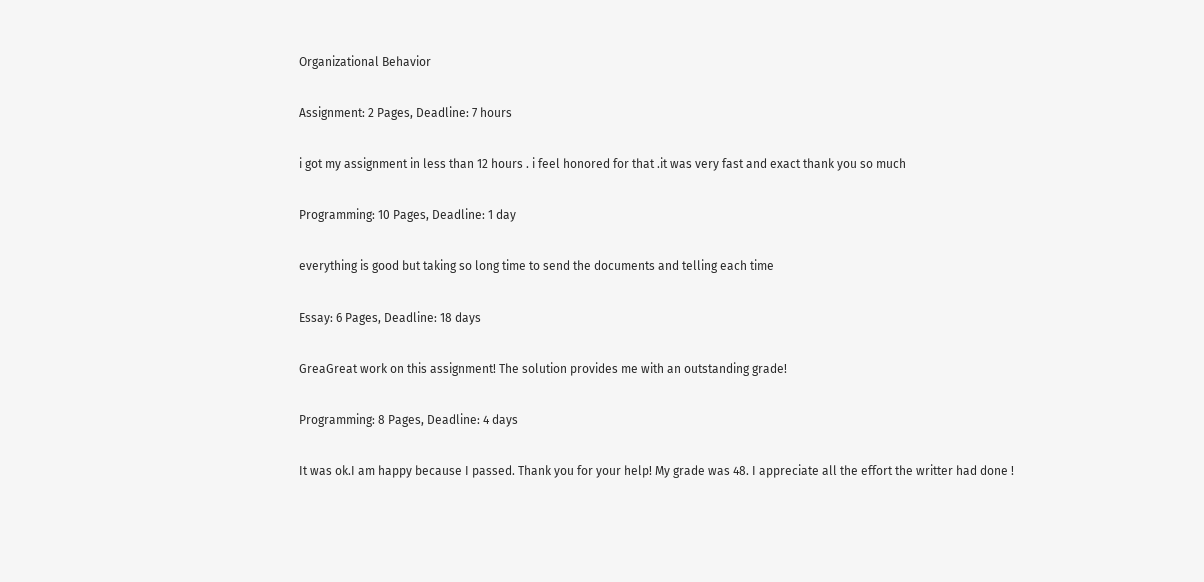Organizational Behavior

Assignment: 2 Pages, Deadline: 7 hours

i got my assignment in less than 12 hours . i feel honored for that .it was very fast and exact thank you so much

Programming: 10 Pages, Deadline: 1 day

everything is good but taking so long time to send the documents and telling each time

Essay: 6 Pages, Deadline: 18 days

GreaGreat work on this assignment! The solution provides me with an outstanding grade!

Programming: 8 Pages, Deadline: 4 days

It was ok.I am happy because I passed. Thank you for your help! My grade was 48. I appreciate all the effort the writter had done !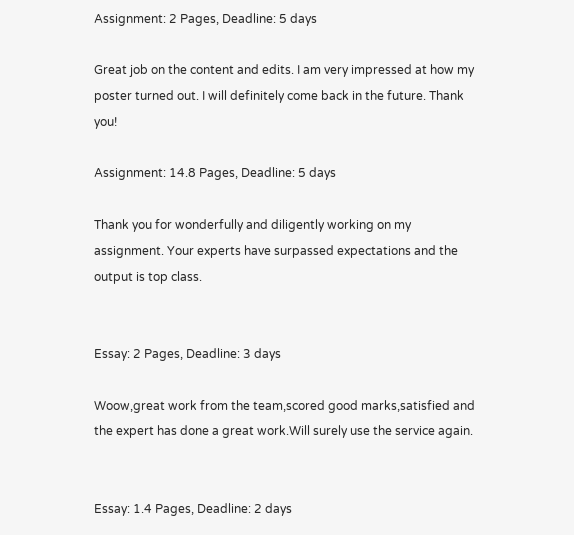Assignment: 2 Pages, Deadline: 5 days

Great job on the content and edits. I am very impressed at how my poster turned out. I will definitely come back in the future. Thank you!

Assignment: 14.8 Pages, Deadline: 5 days

Thank you for wonderfully and diligently working on my assignment. Your experts have surpassed expectations and the output is top class.


Essay: 2 Pages, Deadline: 3 days

Woow,great work from the team,scored good marks,satisfied and the expert has done a great work.Will surely use the service again.


Essay: 1.4 Pages, Deadline: 2 days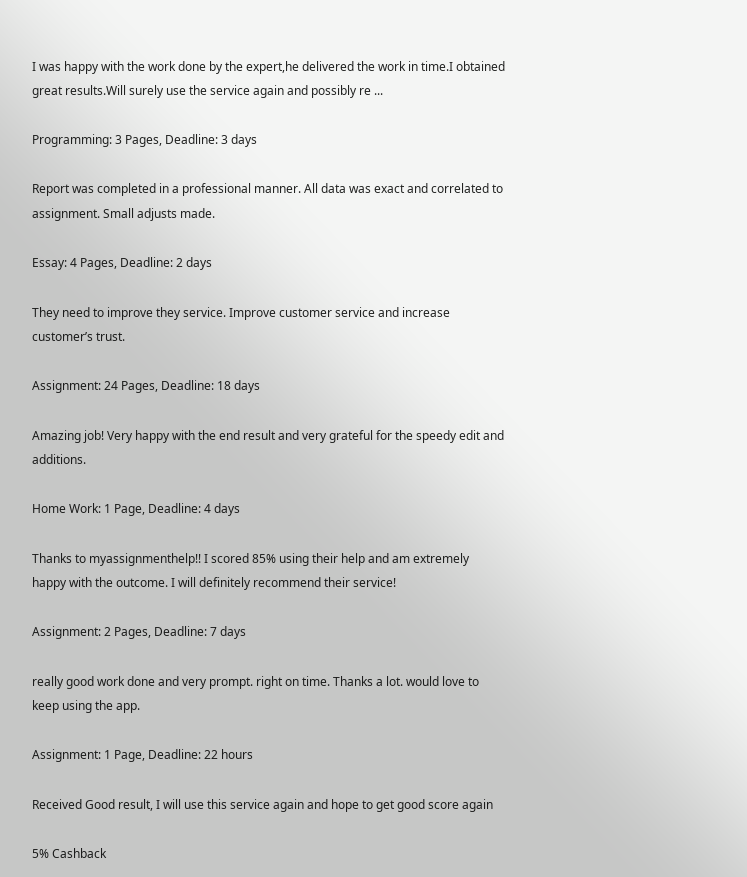I was happy with the work done by the expert,he delivered the work in time.I obtained great results.Will surely use the service again and possibly re ...

Programming: 3 Pages, Deadline: 3 days

Report was completed in a professional manner. All data was exact and correlated to assignment. Small adjusts made.

Essay: 4 Pages, Deadline: 2 days

They need to improve they service. Improve customer service and increase customer’s trust.

Assignment: 24 Pages, Deadline: 18 days

Amazing job! Very happy with the end result and very grateful for the speedy edit and additions.

Home Work: 1 Page, Deadline: 4 days

Thanks to myassignmenthelp!! I scored 85% using their help and am extremely happy with the outcome. I will definitely recommend their service!

Assignment: 2 Pages, Deadline: 7 days

really good work done and very prompt. right on time. Thanks a lot. would love to keep using the app.

Assignment: 1 Page, Deadline: 22 hours

Received Good result, I will use this service again and hope to get good score again

5% Cashback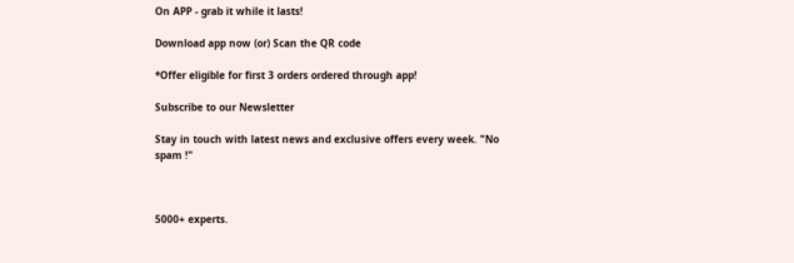On APP - grab it while it lasts!

Download app now (or) Scan the QR code

*Offer eligible for first 3 orders ordered through app!

Subscribe to our Newsletter

Stay in touch with latest news and exclusive offers every week. "No spam !"



5000+ experts.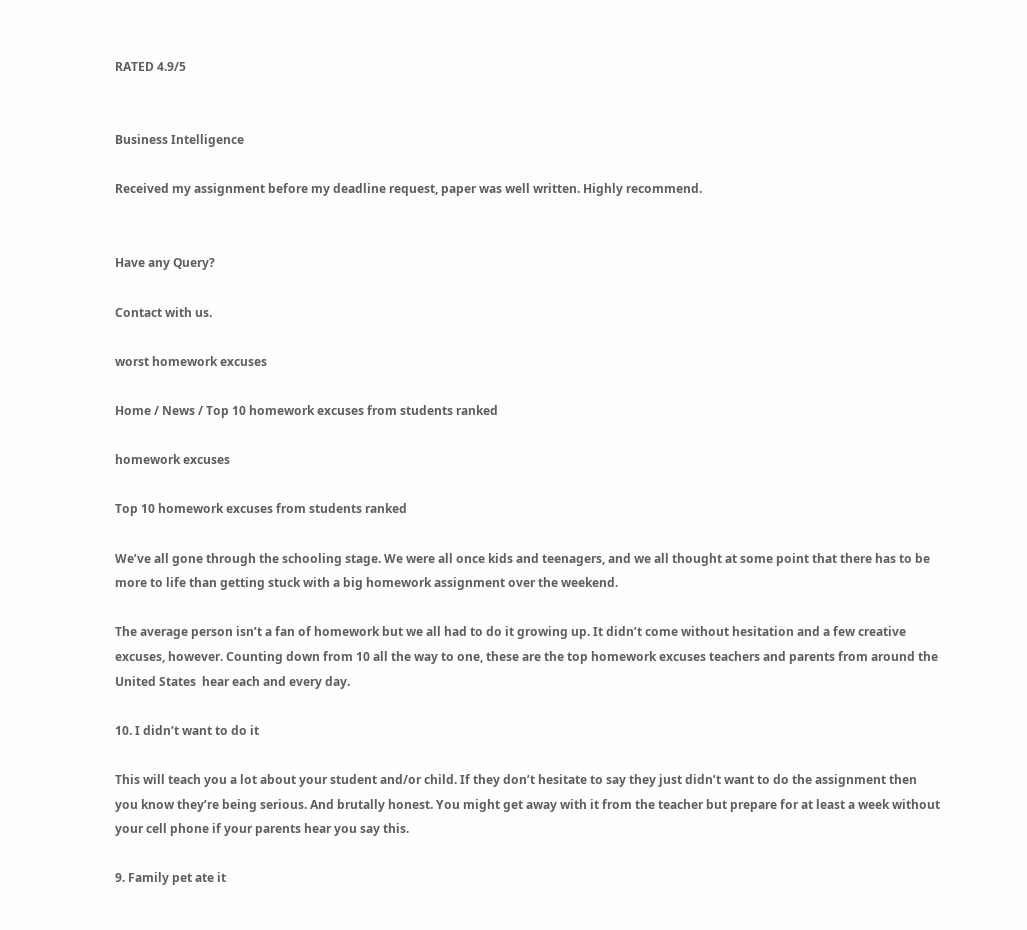RATED 4.9/5


Business Intelligence

Received my assignment before my deadline request, paper was well written. Highly recommend.


Have any Query?

Contact with us.

worst homework excuses

Home / News / Top 10 homework excuses from students ranked

homework excuses

Top 10 homework excuses from students ranked

We’ve all gone through the schooling stage. We were all once kids and teenagers, and we all thought at some point that there has to be more to life than getting stuck with a big homework assignment over the weekend.

The average person isn’t a fan of homework but we all had to do it growing up. It didn’t come without hesitation and a few creative excuses, however. Counting down from 10 all the way to one, these are the top homework excuses teachers and parents from around the United States  hear each and every day.

10. I didn’t want to do it

This will teach you a lot about your student and/or child. If they don’t hesitate to say they just didn’t want to do the assignment then you know they’re being serious. And brutally honest. You might get away with it from the teacher but prepare for at least a week without your cell phone if your parents hear you say this.

9. Family pet ate it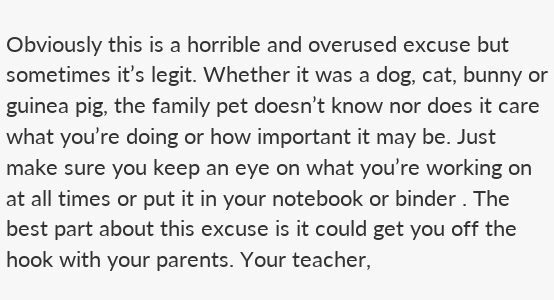Obviously this is a horrible and overused excuse but sometimes it’s legit. Whether it was a dog, cat, bunny or guinea pig, the family pet doesn’t know nor does it care what you’re doing or how important it may be. Just make sure you keep an eye on what you’re working on at all times or put it in your notebook or binder . The best part about this excuse is it could get you off the hook with your parents. Your teacher,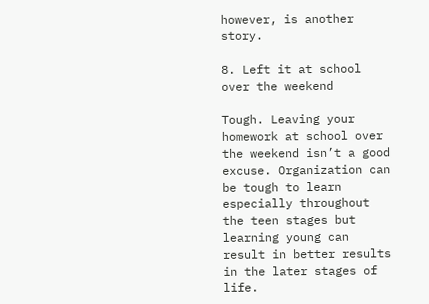however, is another story.

8. Left it at school over the weekend

Tough. Leaving your homework at school over the weekend isn’t a good excuse. Organization can be tough to learn especially throughout the teen stages but learning young can result in better results in the later stages of life.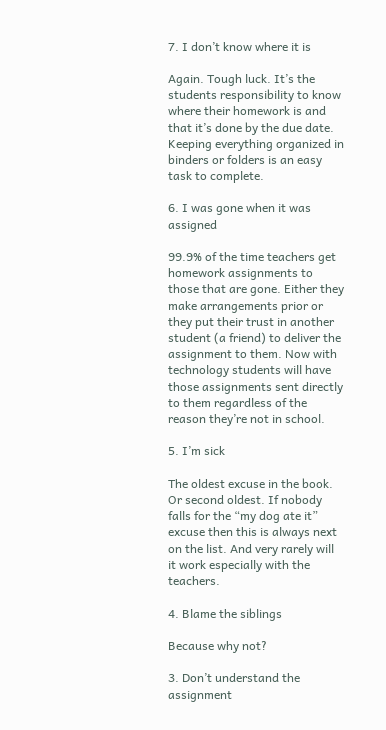7. I don’t know where it is

Again. Tough luck. It’s the students responsibility to know where their homework is and that it’s done by the due date. Keeping everything organized in binders or folders is an easy task to complete.

6. I was gone when it was assigned

99.9% of the time teachers get homework assignments to those that are gone. Either they make arrangements prior or they put their trust in another student (a friend) to deliver the assignment to them. Now with technology students will have those assignments sent directly to them regardless of the reason they’re not in school.

5. I’m sick

The oldest excuse in the book. Or second oldest. If nobody falls for the “my dog ate it” excuse then this is always next on the list. And very rarely will it work especially with the teachers.

4. Blame the siblings

Because why not?

3. Don’t understand the assignment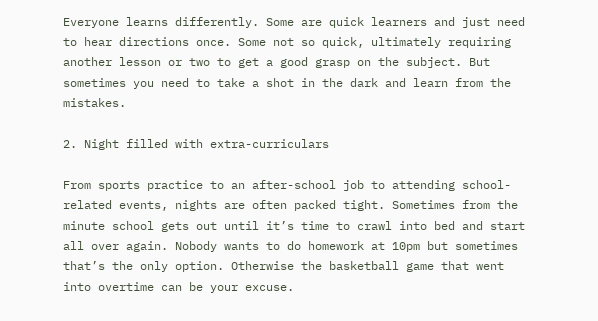Everyone learns differently. Some are quick learners and just need to hear directions once. Some not so quick, ultimately requiring another lesson or two to get a good grasp on the subject. But sometimes you need to take a shot in the dark and learn from the mistakes.

2. Night filled with extra-curriculars

From sports practice to an after-school job to attending school-related events, nights are often packed tight. Sometimes from the minute school gets out until it’s time to crawl into bed and start all over again. Nobody wants to do homework at 10pm but sometimes that’s the only option. Otherwise the basketball game that went into overtime can be your excuse.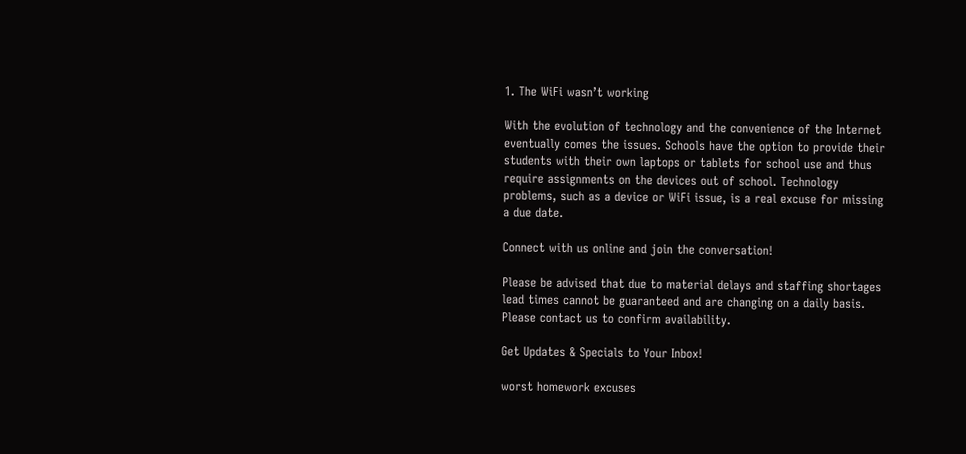1. The WiFi wasn’t working

With the evolution of technology and the convenience of the Internet eventually comes the issues. Schools have the option to provide their students with their own laptops or tablets for school use and thus require assignments on the devices out of school. Technology problems, such as a device or WiFi issue, is a real excuse for missing a due date.

Connect with us online and join the conversation!

Please be advised that due to material delays and staffing shortages lead times cannot be guaranteed and are changing on a daily basis.  Please contact us to confirm availability.

Get Updates & Specials to Your Inbox!

worst homework excuses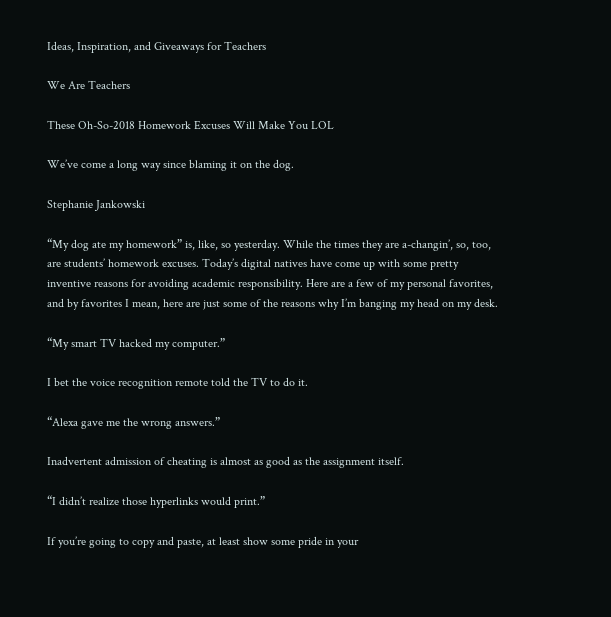Ideas, Inspiration, and Giveaways for Teachers

We Are Teachers

These Oh-So-2018 Homework Excuses Will Make You LOL

We’ve come a long way since blaming it on the dog.

Stephanie Jankowski

“My dog ate my homework” is, like, so yesterday. While the times they are a-changin’, so, too, are students’ homework excuses. Today’s digital natives have come up with some pretty inventive reasons for avoiding academic responsibility. Here are a few of my personal favorites, and by favorites I mean, here are just some of the reasons why I’m banging my head on my desk.

“My smart TV hacked my computer.”

I bet the voice recognition remote told the TV to do it.

“Alexa gave me the wrong answers.”

Inadvertent admission of cheating is almost as good as the assignment itself.

“I didn’t realize those hyperlinks would print.”

If you’re going to copy and paste, at least show some pride in your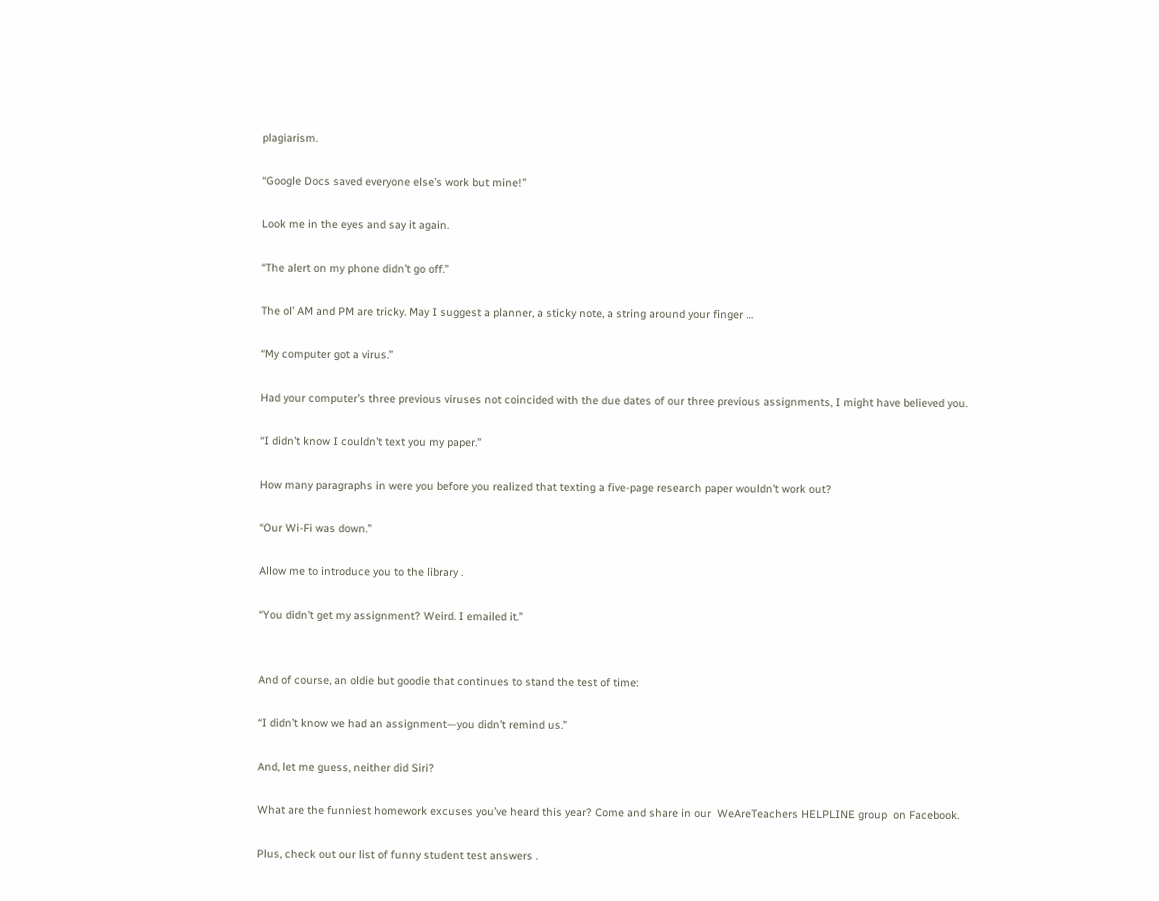plagiarism.

“Google Docs saved everyone else’s work but mine!”

Look me in the eyes and say it again.

“The alert on my phone didn’t go off.”

The ol’ AM and PM are tricky. May I suggest a planner, a sticky note, a string around your finger …

“My computer got a virus.”

Had your computer’s three previous viruses not coincided with the due dates of our three previous assignments, I might have believed you.

“I didn’t know I couldn’t text you my paper.”

How many paragraphs in were you before you realized that texting a five-page research paper wouldn’t work out?

“Our Wi-Fi was down.”

Allow me to introduce you to the library .

“You didn’t get my assignment? Weird. I emailed it.”


And of course, an oldie but goodie that continues to stand the test of time:

“I didn’t know we had an assignment—you didn’t remind us.”

And, let me guess, neither did Siri?

What are the funniest homework excuses you’ve heard this year? Come and share in our  WeAreTeachers HELPLINE group  on Facebook.

Plus, check out our list of funny student test answers .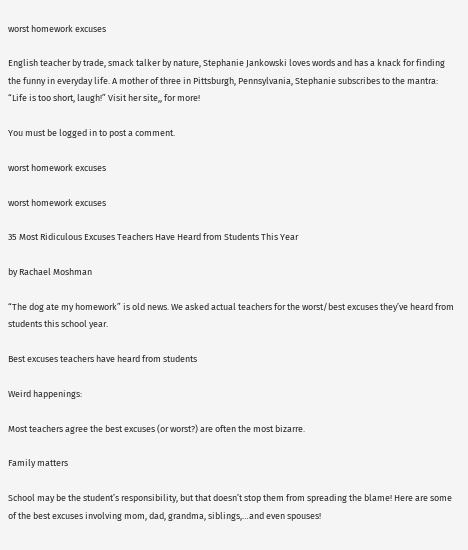worst homework excuses

English teacher by trade, smack talker by nature, Stephanie Jankowski loves words and has a knack for finding the funny in everyday life. A mother of three in Pittsburgh, Pennsylvania, Stephanie subscribes to the mantra: “Life is too short, laugh!” Visit her site,, for more!

You must be logged in to post a comment.

worst homework excuses

worst homework excuses

35 Most Ridiculous Excuses Teachers Have Heard from Students This Year

by Rachael Moshman

“The dog ate my homework” is old news. We asked actual teachers for the worst/best excuses they’ve heard from students this school year.

Best excuses teachers have heard from students

Weird happenings:

Most teachers agree the best excuses (or worst?) are often the most bizarre.

Family matters

School may be the student’s responsibility, but that doesn’t stop them from spreading the blame! Here are some of the best excuses involving mom, dad, grandma, siblings,…and even spouses!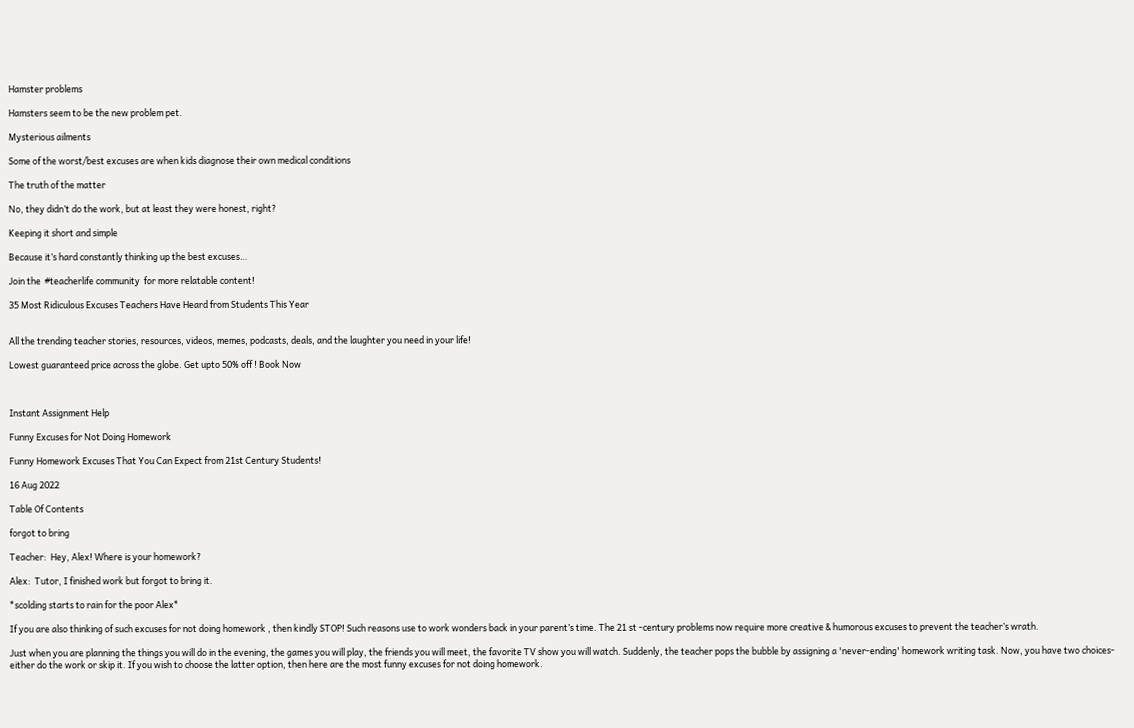Hamster problems

Hamsters seem to be the new problem pet.

Mysterious ailments

Some of the worst/best excuses are when kids diagnose their own medical conditions

The truth of the matter

No, they didn’t do the work, but at least they were honest, right?

Keeping it short and simple

Because it’s hard constantly thinking up the best excuses…

Join the  #teacherlife community  for more relatable content!

35 Most Ridiculous Excuses Teachers Have Heard from Students This Year


All the trending teacher stories, resources, videos, memes, podcasts, deals, and the laughter you need in your life!

Lowest guaranteed price across the globe. Get upto 50% off ! Book Now



Instant Assignment Help

Funny Excuses for Not Doing Homework

Funny Homework Excuses That You Can Expect from 21st Century Students!

16 Aug 2022

Table Of Contents

forgot to bring

Teacher:  Hey, Alex! Where is your homework?

Alex:  Tutor, I finished work but forgot to bring it.

*scolding starts to rain for the poor Alex*

If you are also thinking of such excuses for not doing homework , then kindly STOP! Such reasons use to work wonders back in your parent’s time. The 21 st -century problems now require more creative & humorous excuses to prevent the teacher’s wrath.

Just when you are planning the things you will do in the evening, the games you will play, the friends you will meet, the favorite TV show you will watch. Suddenly, the teacher pops the bubble by assigning a 'never-ending' homework writing task. Now, you have two choices- either do the work or skip it. If you wish to choose the latter option, then here are the most funny excuses for not doing homework.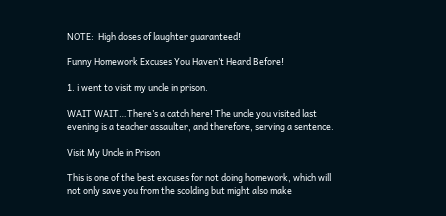NOTE:  High doses of laughter guaranteed!

Funny Homework Excuses You Haven’t Heard Before!

1. i went to visit my uncle in prison.

WAIT WAIT…There’s a catch here! The uncle you visited last evening is a teacher assaulter, and therefore, serving a sentence.

Visit My Uncle in Prison

This is one of the best excuses for not doing homework, which will not only save you from the scolding but might also make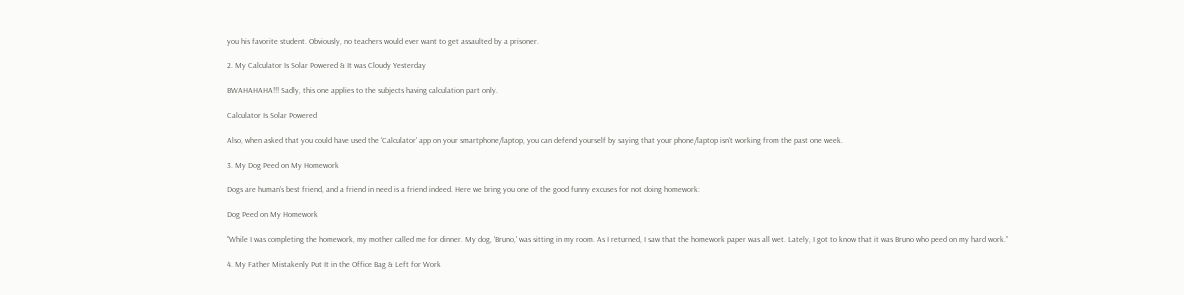you his favorite student. Obviously, no teachers would ever want to get assaulted by a prisoner.

2. My Calculator Is Solar Powered & It was Cloudy Yesterday

BWAHAHAHA!!! Sadly, this one applies to the subjects having calculation part only.

Calculator Is Solar Powered

Also, when asked that you could have used the 'Calculator' app on your smartphone/laptop, you can defend yourself by saying that your phone/laptop isn’t working from the past one week.

3. My Dog Peed on My Homework

Dogs are human’s best friend, and a friend in need is a friend indeed. Here we bring you one of the good funny excuses for not doing homework:

Dog Peed on My Homework

"While I was completing the homework, my mother called me for dinner. My dog, 'Bruno,' was sitting in my room. As I returned, I saw that the homework paper was all wet. Lately, I got to know that it was Bruno who peed on my hard work.”

4. My Father Mistakenly Put It in the Office Bag & Left for Work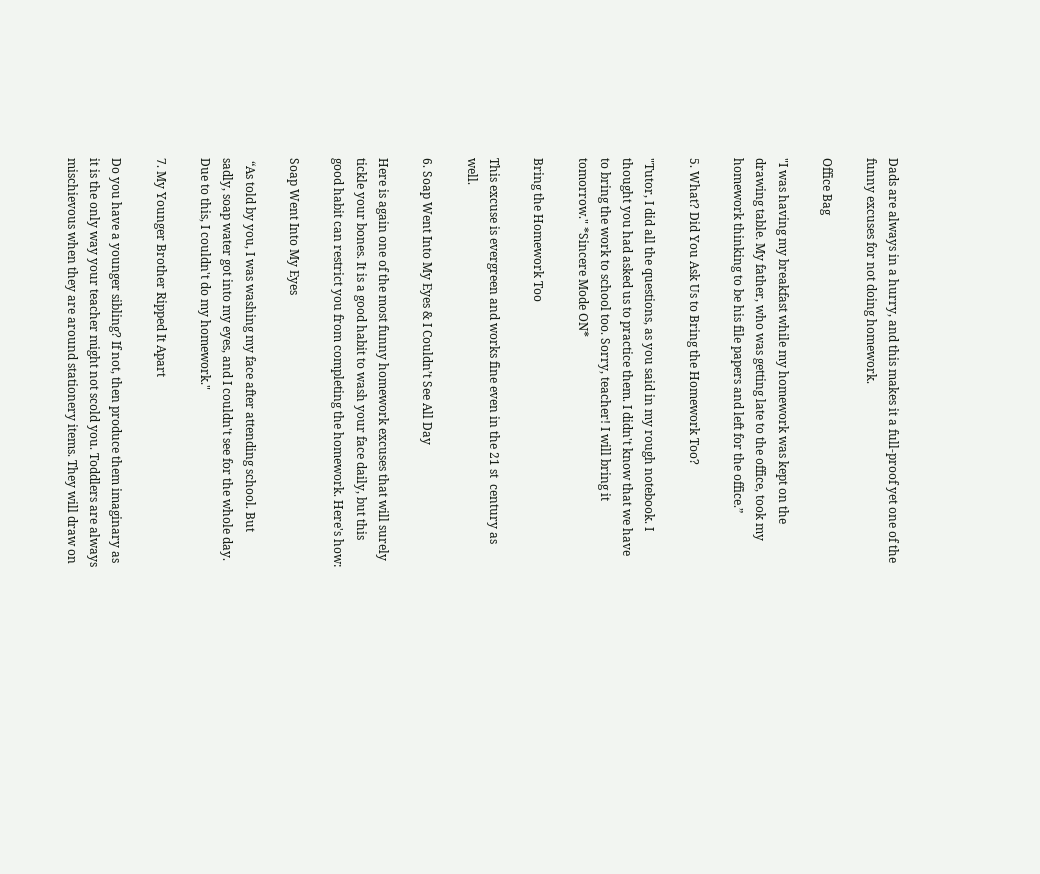Dads are always in a hurry, and this makes it a full-proof yet one of the funny excuses for not doing homework.

Office Bag

"I was having my breakfast while my homework was kept on the drawing table. My father, who was getting late to the office, took my homework thinking to be his file papers and left for the office.”

5. What? Did You Ask Us to Bring the Homework Too?

"Tutor, I did all the questions, as you said in my rough notebook. I thought you had asked us to practice them. I didn't know that we have to bring the work to school too. Sorry, teacher! I will bring it tomorrow." *Sincere Mode ON*

Bring the Homework Too

This excuse is evergreen and works fine even in the 21 st  century as well.

6. Soap Went Into My Eyes & I Couldn’t See All Day

Here is again one of the most funny homework excuses that will surely tickle your bones. It is a good habit to wash your face daily, but this good habit can restrict you from completing the homework. Here's how:

Soap Went Into My Eyes

 “As told by you, I was washing my face after attending school. But sadly, soap water got into my eyes, and I couldn't see for the whole day. Due to this, I couldn't do my homework."

7. My Younger Brother Ripped It Apart

Do you have a younger sibling? If not, then produce them imaginary as it is the only way your teacher might not scold you. Toddlers are always mischievous when they are around stationery items. They will draw on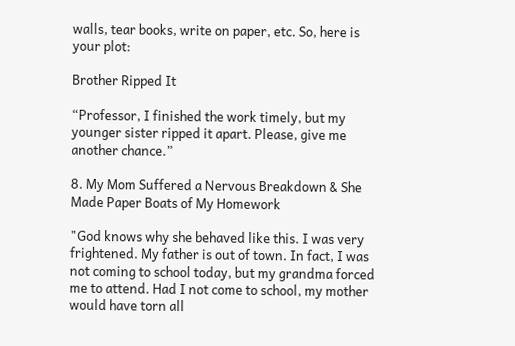walls, tear books, write on paper, etc. So, here is your plot:

Brother Ripped It

“Professor, I finished the work timely, but my younger sister ripped it apart. Please, give me another chance.”

8. My Mom Suffered a Nervous Breakdown & She Made Paper Boats of My Homework

"God knows why she behaved like this. I was very frightened. My father is out of town. In fact, I was not coming to school today, but my grandma forced me to attend. Had I not come to school, my mother would have torn all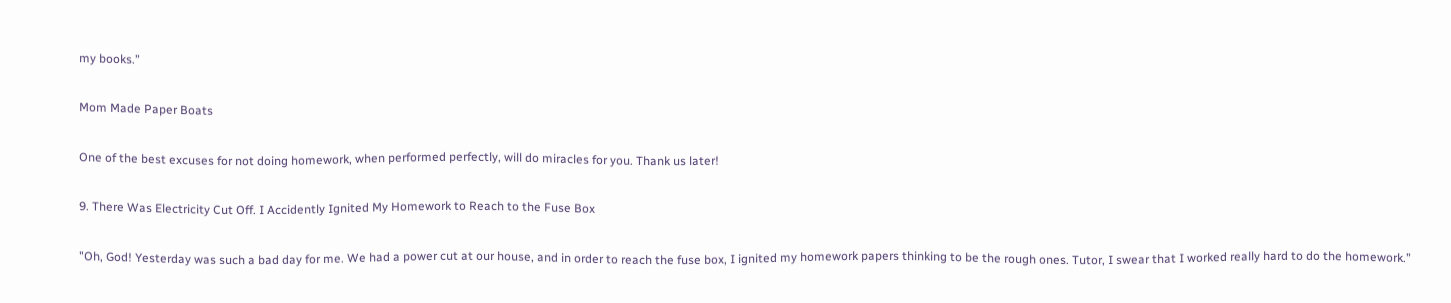my books.”

Mom Made Paper Boats

One of the best excuses for not doing homework, when performed perfectly, will do miracles for you. Thank us later!

9. There Was Electricity Cut Off. I Accidently Ignited My Homework to Reach to the Fuse Box

"Oh, God! Yesterday was such a bad day for me. We had a power cut at our house, and in order to reach the fuse box, I ignited my homework papers thinking to be the rough ones. Tutor, I swear that I worked really hard to do the homework.”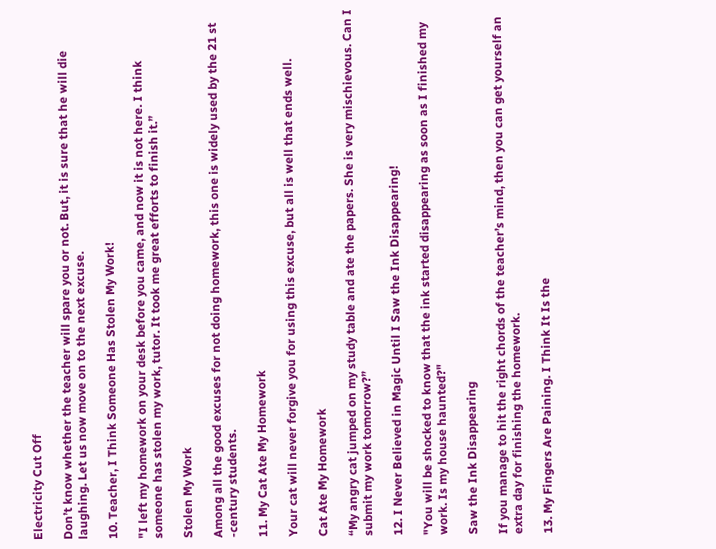Electricity Cut Off

Don’t know whether the teacher will spare you or not. But, it is sure that he will die laughing. Let us now move on to the next excuse.

10. Teacher, I Think Someone Has Stolen My Work!

"I left my homework on your desk before you came, and now it is not here. I think someone has stolen my work, tutor. It took me great efforts to finish it.”

Stolen My Work

Among all the good excuses for not doing homework, this one is widely used by the 21 st -century students.

11. My Cat Ate My Homework

Your cat will never forgive you for using this excuse, but all is well that ends well.

Cat Ate My Homework

“My angry cat jumped on my study table and ate the papers. She is very mischievous. Can I submit my work tomorrow?”

12. I Never Believed in Magic Until I Saw the Ink Disappearing!

"You will be shocked to know that the ink started disappearing as soon as I finished my work. Is my house haunted?"

Saw the Ink Disappearing

If you manage to hit the right chords of the teacher’s mind, then you can get yourself an extra day for finishing the homework.

13. My Fingers Are Paining. I Think It Is the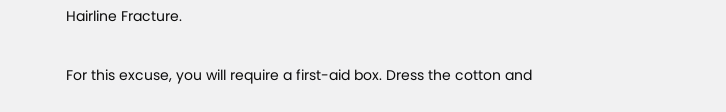Hairline Fracture.

For this excuse, you will require a first-aid box. Dress the cotton and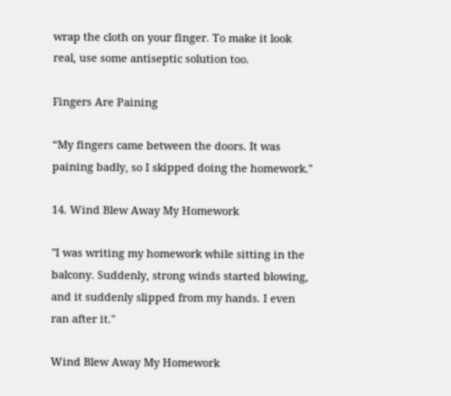wrap the cloth on your finger. To make it look real, use some antiseptic solution too.

Fingers Are Paining

“My fingers came between the doors. It was paining badly, so I skipped doing the homework."

14. Wind Blew Away My Homework

"I was writing my homework while sitting in the balcony. Suddenly, strong winds started blowing, and it suddenly slipped from my hands. I even ran after it."

Wind Blew Away My Homework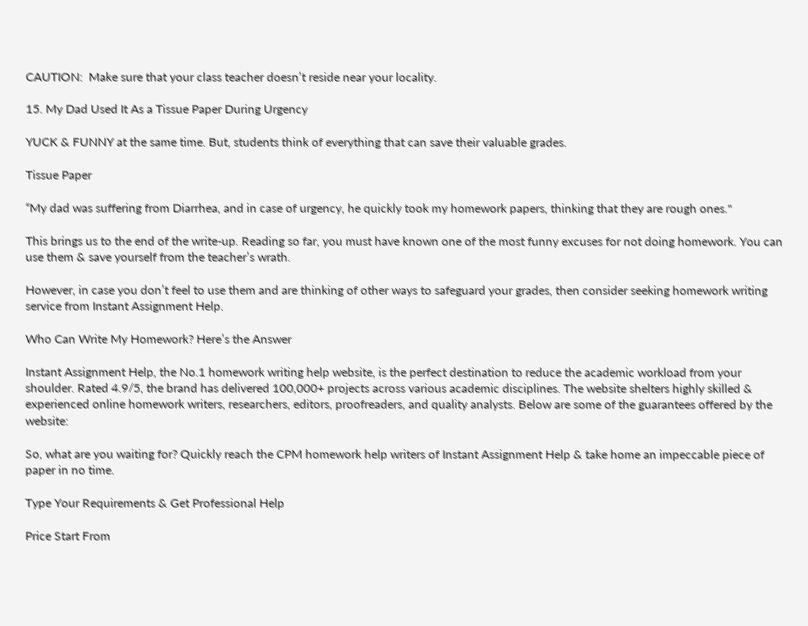CAUTION:  Make sure that your class teacher doesn’t reside near your locality.

15. My Dad Used It As a Tissue Paper During Urgency

YUCK & FUNNY at the same time. But, students think of everything that can save their valuable grades.

Tissue Paper

“My dad was suffering from Diarrhea, and in case of urgency, he quickly took my homework papers, thinking that they are rough ones."

This brings us to the end of the write-up. Reading so far, you must have known one of the most funny excuses for not doing homework. You can use them & save yourself from the teacher’s wrath.

However, in case you don’t feel to use them and are thinking of other ways to safeguard your grades, then consider seeking homework writing service from Instant Assignment Help.

Who Can Write My Homework? Here’s the Answer

Instant Assignment Help, the No.1 homework writing help website, is the perfect destination to reduce the academic workload from your shoulder. Rated 4.9/5, the brand has delivered 100,000+ projects across various academic disciplines. The website shelters highly skilled & experienced online homework writers, researchers, editors, proofreaders, and quality analysts. Below are some of the guarantees offered by the website:

So, what are you waiting for? Quickly reach the CPM homework help writers of Instant Assignment Help & take home an impeccable piece of paper in no time.

Type Your Requirements & Get Professional Help

Price Start From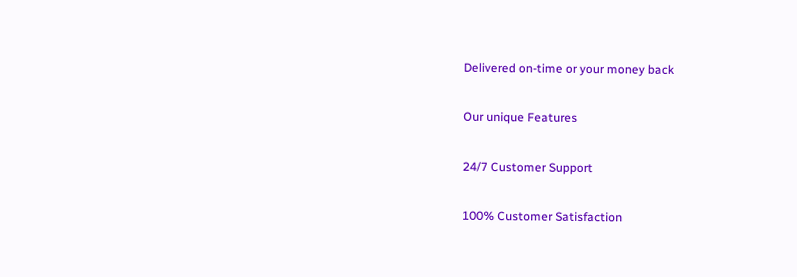Delivered on-time or your money back

Our unique Features

24/7 Customer Support

100% Customer Satisfaction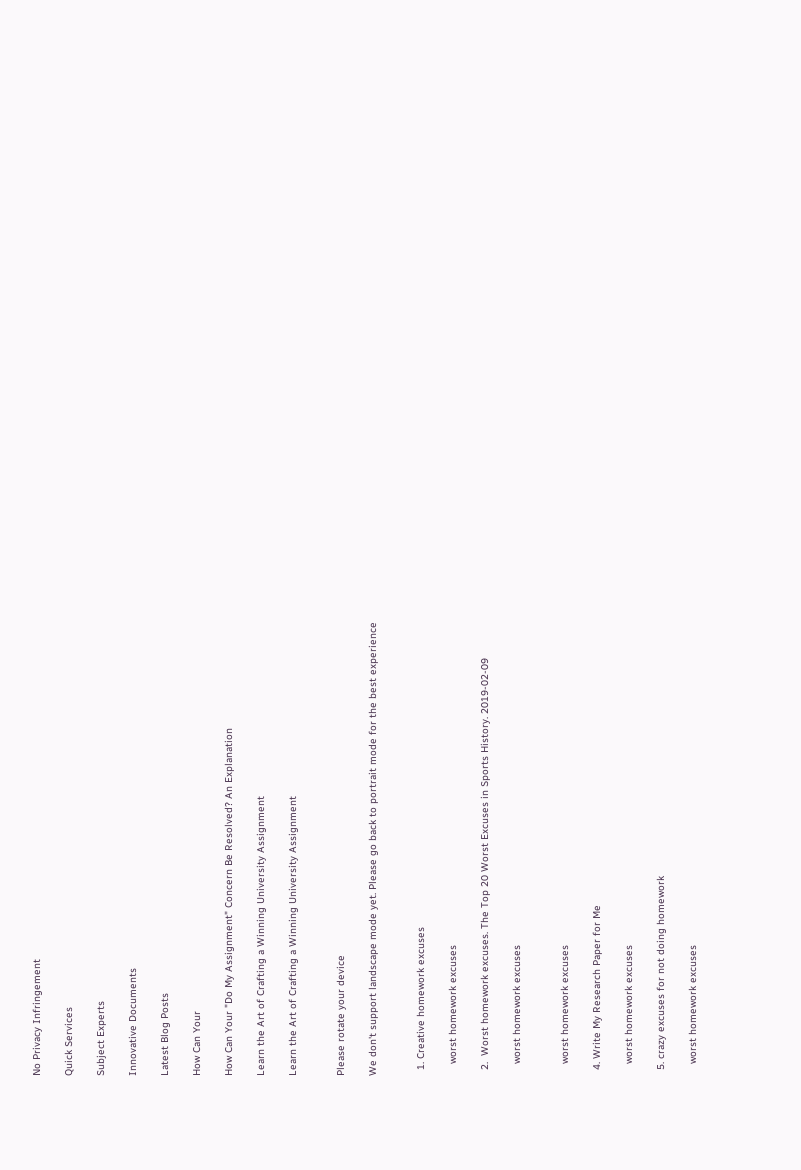No Privacy Infringement

Quick Services

Subject Experts

Innovative Documents

Latest Blog Posts

How Can Your

How Can Your "Do My Assignment" Concern Be Resolved? An Explanation

Learn the Art of Crafting a Winning University Assignment

Learn the Art of Crafting a Winning University Assignment


Please rotate your device

We don't support landscape mode yet. Please go back to portrait mode for the best experience


  1. Creative homework excuses

    worst homework excuses

  2.  Worst homework excuses. The Top 20 Worst Excuses in Sports History. 2019-02-09

    worst homework excuses


    worst homework excuses

  4. Write My Research Paper for Me

    worst homework excuses

  5. crazy excuses for not doing homework

    worst homework excuses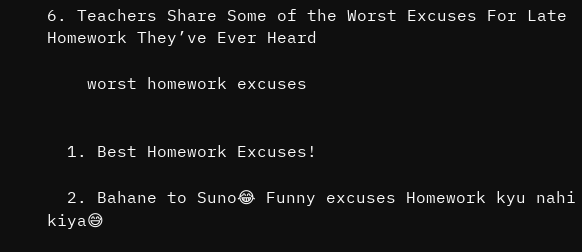6. Teachers Share Some of the Worst Excuses For Late Homework They’ve Ever Heard

    worst homework excuses


  1. Best Homework Excuses!

  2. Bahane to Suno😂 Funny excuses Homework kyu nahi kiya😅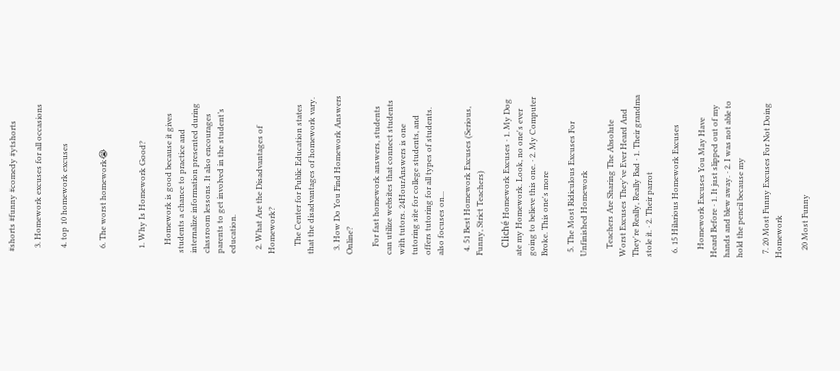#shorts #funny #comedy #ytshorts

  3. Homework excuses for all occasions

  4. top 10 homework excuses


  6. The worst homework😭


  1. Why Is Homework Good?

    Homework is good because it gives students a chance to practice and internalize information presented during classroom lessons. It also encourages parents to get involved in the student’s education.

  2. What Are the Disadvantages of Homework?

    The Center for Public Education states that the disadvantages of homework vary.

  3. How Do You Find Homework Answers Online?

    For fast homework answers, students can utilize websites that connect students with tutors. 24HourAnswers is one tutoring site for college students, and offers tutoring for all types of students. also focuses on...

  4. 51 Best Homework Excuses (Serious, Funny, Strict Teachers)

    Cliché Homework Excuses · 1. My Dog ate my Homework. Look, no one's ever going to believe this one. · 2. My Computer Broke. This one's more

  5. The Most Ridiculous Excuses For Unfinished Homework

    Teachers Are Sharing The Absolute Worst Excuses They've Ever Heard And They're Really, Really Bad · 1. Their grandma stole it. · 2. Their parrot

  6. 15 Hilarious Homework Excuses

    Homework Excuses You May Have Heard Before · 1. It just slipped out of my hands and blew away. · 2. I was not able to hold the pencil because my

  7. 20 Most Funny Excuses For Not Doing Homework

    20 Most Funny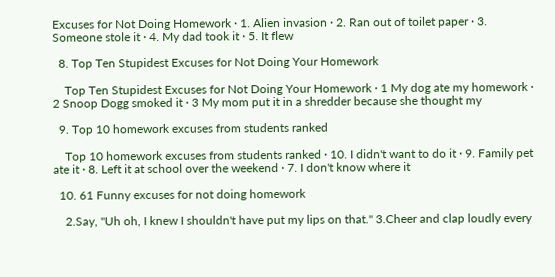Excuses for Not Doing Homework · 1. Alien invasion · 2. Ran out of toilet paper · 3. Someone stole it · 4. My dad took it · 5. It flew

  8. Top Ten Stupidest Excuses for Not Doing Your Homework

    Top Ten Stupidest Excuses for Not Doing Your Homework · 1 My dog ate my homework · 2 Snoop Dogg smoked it · 3 My mom put it in a shredder because she thought my

  9. Top 10 homework excuses from students ranked

    Top 10 homework excuses from students ranked · 10. I didn't want to do it · 9. Family pet ate it · 8. Left it at school over the weekend · 7. I don't know where it

  10. 61 Funny excuses for not doing homework

    2.Say, "Uh oh, I knew I shouldn't have put my lips on that." 3.Cheer and clap loudly every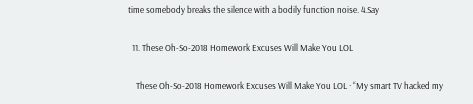time somebody breaks the silence with a bodily function noise. 4.Say

  11. These Oh-So-2018 Homework Excuses Will Make You LOL

    These Oh-So-2018 Homework Excuses Will Make You LOL · “My smart TV hacked my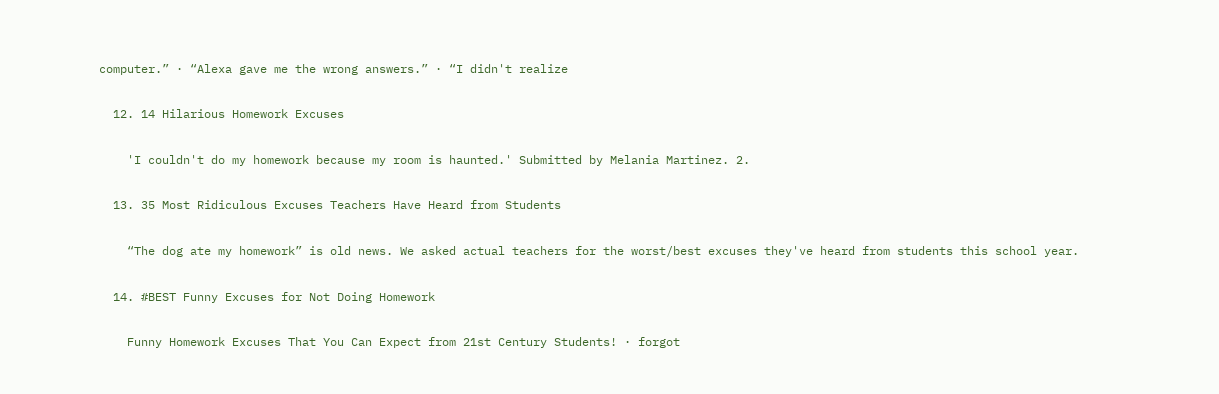computer.” · “Alexa gave me the wrong answers.” · “I didn't realize

  12. 14 Hilarious Homework Excuses

    'I couldn't do my homework because my room is haunted.' Submitted by Melania Martinez. 2.

  13. 35 Most Ridiculous Excuses Teachers Have Heard from Students

    “The dog ate my homework” is old news. We asked actual teachers for the worst/best excuses they've heard from students this school year.

  14. #BEST Funny Excuses for Not Doing Homework

    Funny Homework Excuses That You Can Expect from 21st Century Students! · forgot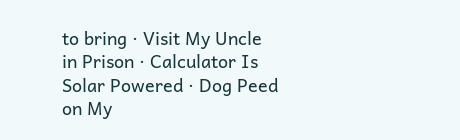to bring · Visit My Uncle in Prison · Calculator Is Solar Powered · Dog Peed on My